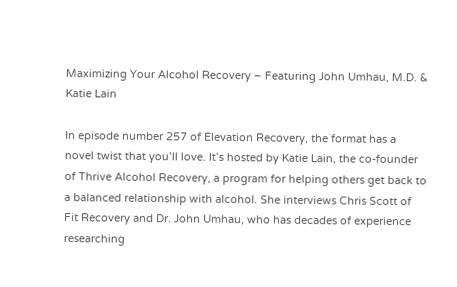Maximizing Your Alcohol Recovery – Featuring John Umhau, M.D. & Katie Lain

In episode number 257 of Elevation Recovery, the format has a novel twist that you’ll love. It’s hosted by Katie Lain, the co-founder of Thrive Alcohol Recovery, a program for helping others get back to a balanced relationship with alcohol. She interviews Chris Scott of Fit Recovery and Dr. John Umhau, who has decades of experience researching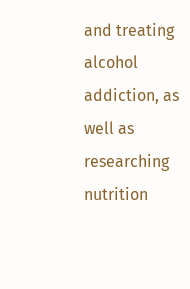and treating alcohol addiction, as well as researching nutrition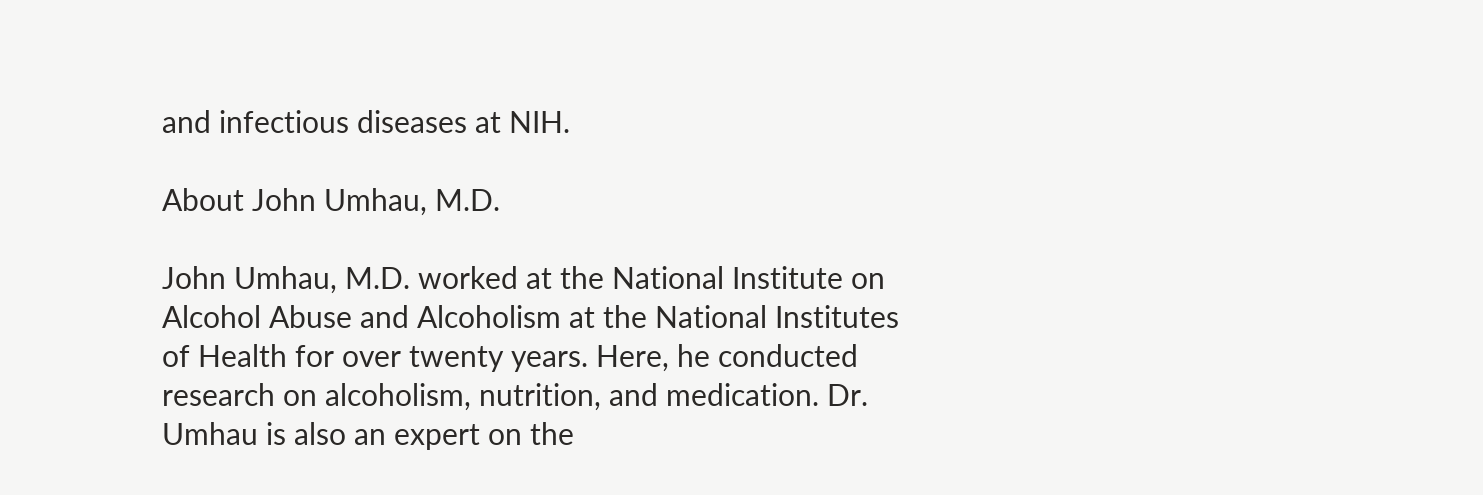and infectious diseases at NIH.

About John Umhau, M.D.

John Umhau, M.D. worked at the National Institute on Alcohol Abuse and Alcoholism at the National Institutes of Health for over twenty years. Here, he conducted research on alcoholism, nutrition, and medication. Dr. Umhau is also an expert on the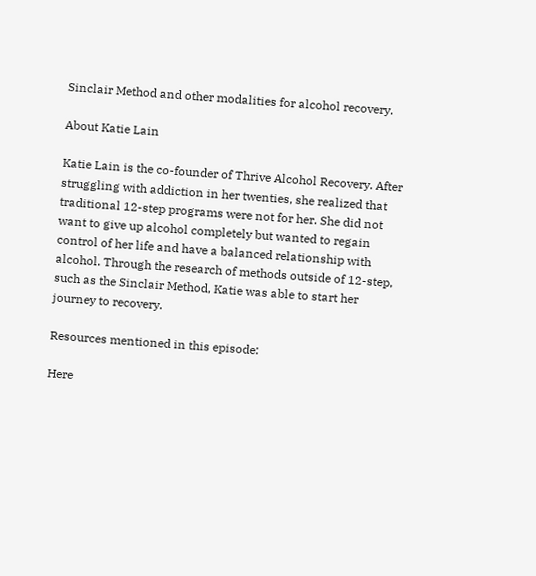Sinclair Method and other modalities for alcohol recovery.

About Katie Lain

Katie Lain is the co-founder of Thrive Alcohol Recovery. After struggling with addiction in her twenties, she realized that traditional 12-step programs were not for her. She did not want to give up alcohol completely but wanted to regain control of her life and have a balanced relationship with alcohol. Through the research of methods outside of 12-step, such as the Sinclair Method, Katie was able to start her journey to recovery.

Resources mentioned in this episode:

Here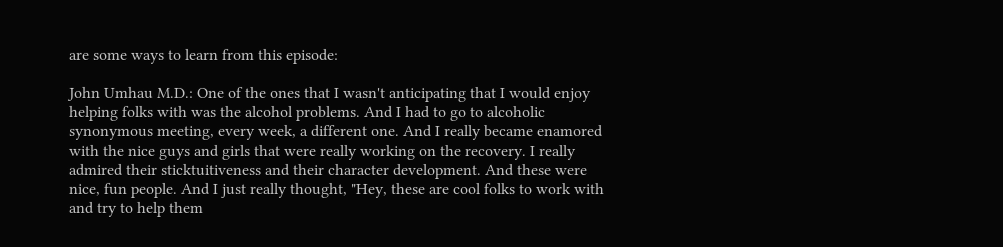are some ways to learn from this episode:

John Umhau M.D.: One of the ones that I wasn't anticipating that I would enjoy helping folks with was the alcohol problems. And I had to go to alcoholic synonymous meeting, every week, a different one. And I really became enamored with the nice guys and girls that were really working on the recovery. I really admired their sticktuitiveness and their character development. And these were nice, fun people. And I just really thought, "Hey, these are cool folks to work with and try to help them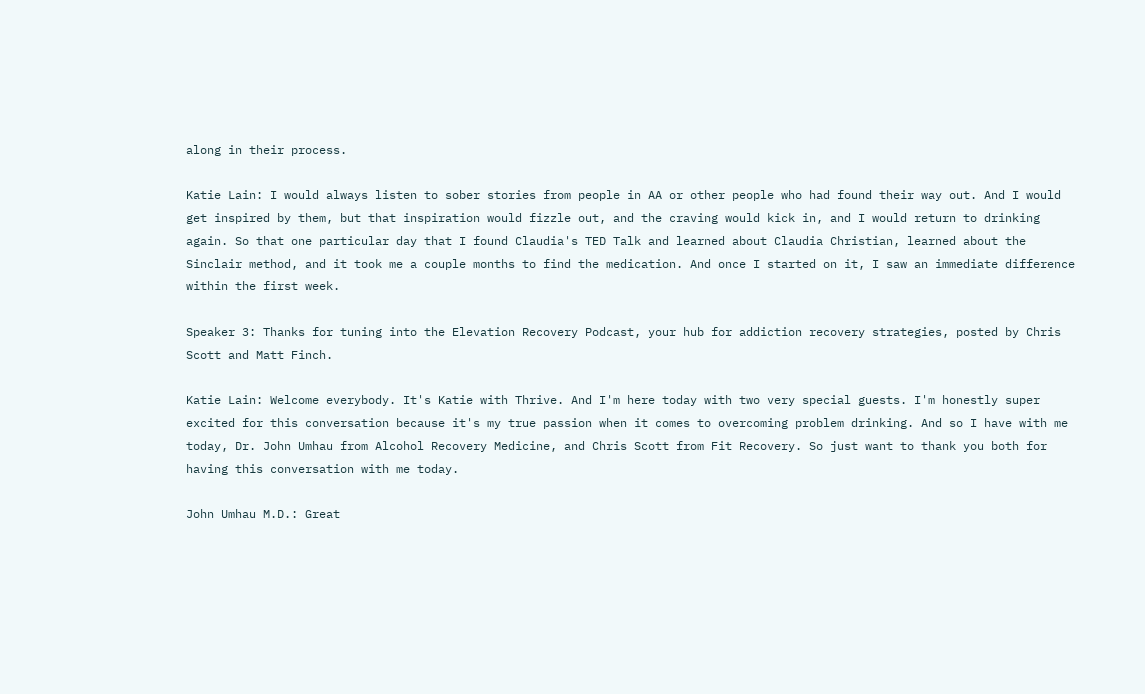along in their process.

Katie Lain: I would always listen to sober stories from people in AA or other people who had found their way out. And I would get inspired by them, but that inspiration would fizzle out, and the craving would kick in, and I would return to drinking again. So that one particular day that I found Claudia's TED Talk and learned about Claudia Christian, learned about the Sinclair method, and it took me a couple months to find the medication. And once I started on it, I saw an immediate difference within the first week.

Speaker 3: Thanks for tuning into the Elevation Recovery Podcast, your hub for addiction recovery strategies, posted by Chris Scott and Matt Finch.

Katie Lain: Welcome everybody. It's Katie with Thrive. And I'm here today with two very special guests. I'm honestly super excited for this conversation because it's my true passion when it comes to overcoming problem drinking. And so I have with me today, Dr. John Umhau from Alcohol Recovery Medicine, and Chris Scott from Fit Recovery. So just want to thank you both for having this conversation with me today.

John Umhau M.D.: Great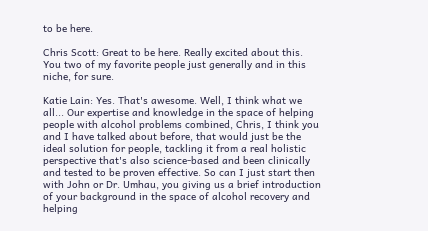to be here.

Chris Scott: Great to be here. Really excited about this. You two of my favorite people just generally and in this niche, for sure.

Katie Lain: Yes. That's awesome. Well, I think what we all... Our expertise and knowledge in the space of helping people with alcohol problems combined, Chris, I think you and I have talked about before, that would just be the ideal solution for people, tackling it from a real holistic perspective that's also science-based and been clinically and tested to be proven effective. So can I just start then with John or Dr. Umhau, you giving us a brief introduction of your background in the space of alcohol recovery and helping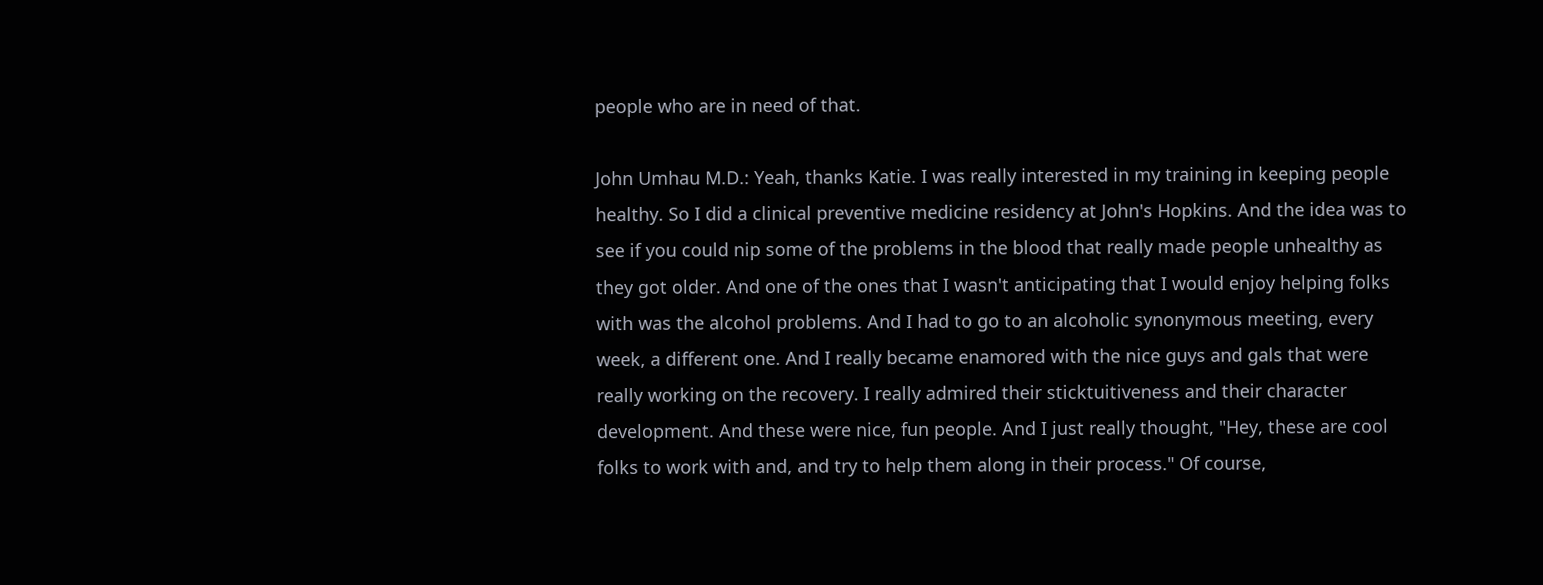people who are in need of that.

John Umhau M.D.: Yeah, thanks Katie. I was really interested in my training in keeping people healthy. So I did a clinical preventive medicine residency at John's Hopkins. And the idea was to see if you could nip some of the problems in the blood that really made people unhealthy as they got older. And one of the ones that I wasn't anticipating that I would enjoy helping folks with was the alcohol problems. And I had to go to an alcoholic synonymous meeting, every week, a different one. And I really became enamored with the nice guys and gals that were really working on the recovery. I really admired their sticktuitiveness and their character development. And these were nice, fun people. And I just really thought, "Hey, these are cool folks to work with and, and try to help them along in their process." Of course,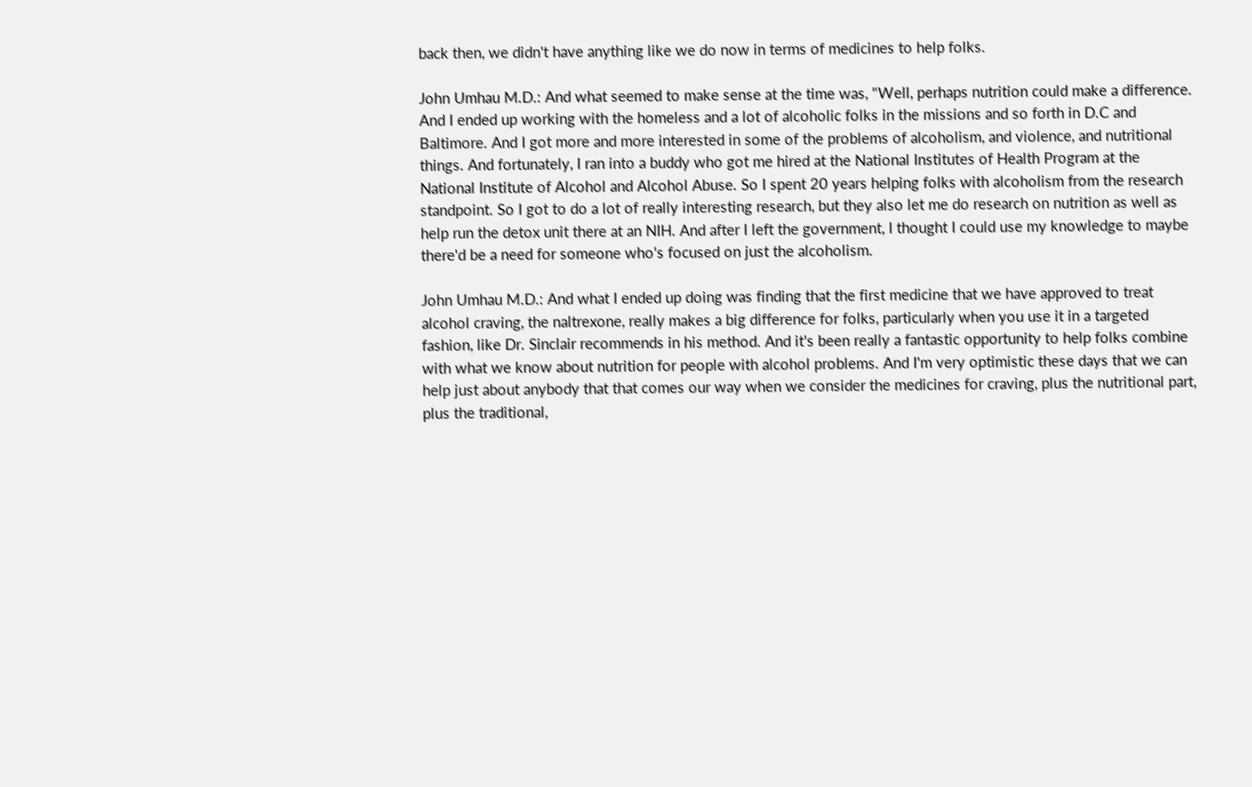back then, we didn't have anything like we do now in terms of medicines to help folks.

John Umhau M.D.: And what seemed to make sense at the time was, "Well, perhaps nutrition could make a difference. And I ended up working with the homeless and a lot of alcoholic folks in the missions and so forth in D.C and Baltimore. And I got more and more interested in some of the problems of alcoholism, and violence, and nutritional things. And fortunately, I ran into a buddy who got me hired at the National Institutes of Health Program at the National Institute of Alcohol and Alcohol Abuse. So I spent 20 years helping folks with alcoholism from the research standpoint. So I got to do a lot of really interesting research, but they also let me do research on nutrition as well as help run the detox unit there at an NIH. And after I left the government, I thought I could use my knowledge to maybe there'd be a need for someone who's focused on just the alcoholism.

John Umhau M.D.: And what I ended up doing was finding that the first medicine that we have approved to treat alcohol craving, the naltrexone, really makes a big difference for folks, particularly when you use it in a targeted fashion, like Dr. Sinclair recommends in his method. And it's been really a fantastic opportunity to help folks combine with what we know about nutrition for people with alcohol problems. And I'm very optimistic these days that we can help just about anybody that that comes our way when we consider the medicines for craving, plus the nutritional part, plus the traditional,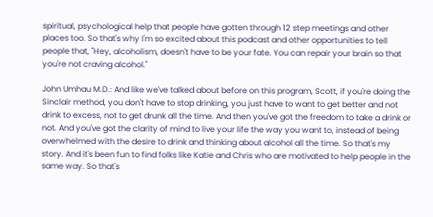spiritual, psychological help that people have gotten through 12 step meetings and other places too. So that's why I'm so excited about this podcast and other opportunities to tell people that, "Hey, alcoholism, doesn't have to be your fate. You can repair your brain so that you're not craving alcohol."

John Umhau M.D.: And like we've talked about before on this program, Scott, if you're doing the Sinclair method, you don't have to stop drinking, you just have to want to get better and not drink to excess, not to get drunk all the time. And then you've got the freedom to take a drink or not. And you've got the clarity of mind to live your life the way you want to, instead of being overwhelmed with the desire to drink and thinking about alcohol all the time. So that's my story. And it's been fun to find folks like Katie and Chris who are motivated to help people in the same way. So that's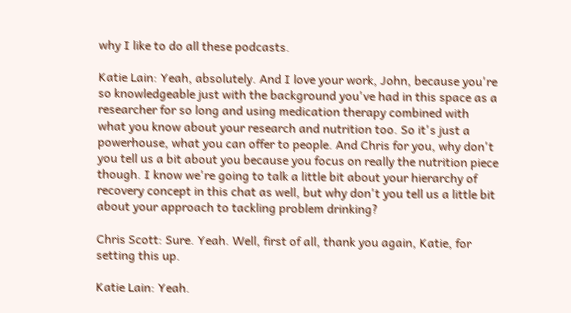why I like to do all these podcasts.

Katie Lain: Yeah, absolutely. And I love your work, John, because you're so knowledgeable just with the background you've had in this space as a researcher for so long and using medication therapy combined with what you know about your research and nutrition too. So it's just a powerhouse, what you can offer to people. And Chris for you, why don't you tell us a bit about you because you focus on really the nutrition piece though. I know we're going to talk a little bit about your hierarchy of recovery concept in this chat as well, but why don't you tell us a little bit about your approach to tackling problem drinking?

Chris Scott: Sure. Yeah. Well, first of all, thank you again, Katie, for setting this up.

Katie Lain: Yeah.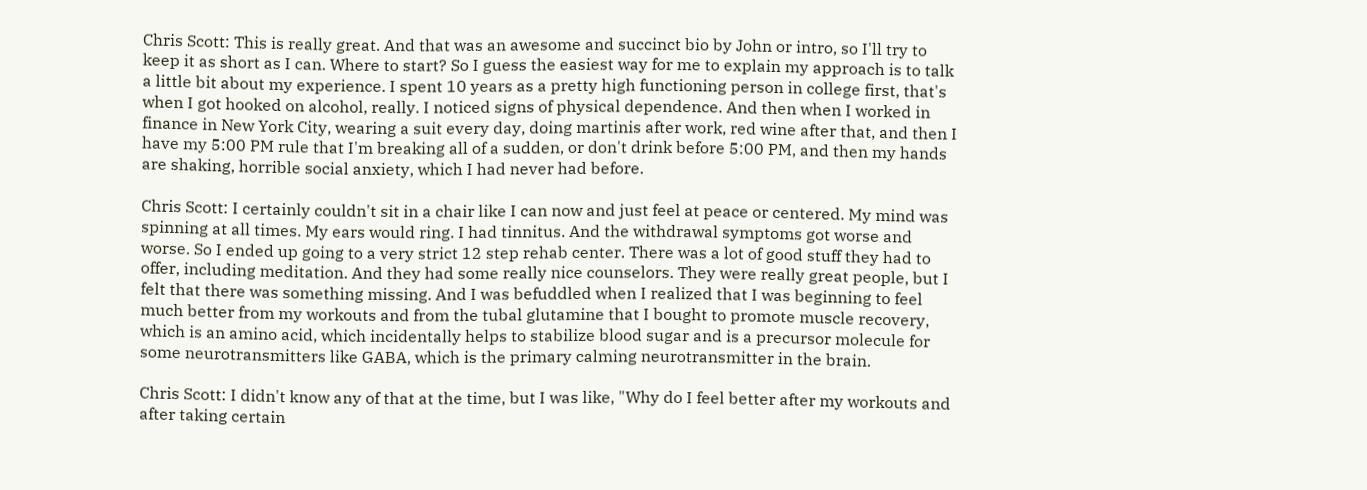Chris Scott: This is really great. And that was an awesome and succinct bio by John or intro, so I'll try to keep it as short as I can. Where to start? So I guess the easiest way for me to explain my approach is to talk a little bit about my experience. I spent 10 years as a pretty high functioning person in college first, that's when I got hooked on alcohol, really. I noticed signs of physical dependence. And then when I worked in finance in New York City, wearing a suit every day, doing martinis after work, red wine after that, and then I have my 5:00 PM rule that I'm breaking all of a sudden, or don't drink before 5:00 PM, and then my hands are shaking, horrible social anxiety, which I had never had before.

Chris Scott: I certainly couldn't sit in a chair like I can now and just feel at peace or centered. My mind was spinning at all times. My ears would ring. I had tinnitus. And the withdrawal symptoms got worse and worse. So I ended up going to a very strict 12 step rehab center. There was a lot of good stuff they had to offer, including meditation. And they had some really nice counselors. They were really great people, but I felt that there was something missing. And I was befuddled when I realized that I was beginning to feel much better from my workouts and from the tubal glutamine that I bought to promote muscle recovery, which is an amino acid, which incidentally helps to stabilize blood sugar and is a precursor molecule for some neurotransmitters like GABA, which is the primary calming neurotransmitter in the brain.

Chris Scott: I didn't know any of that at the time, but I was like, "Why do I feel better after my workouts and after taking certain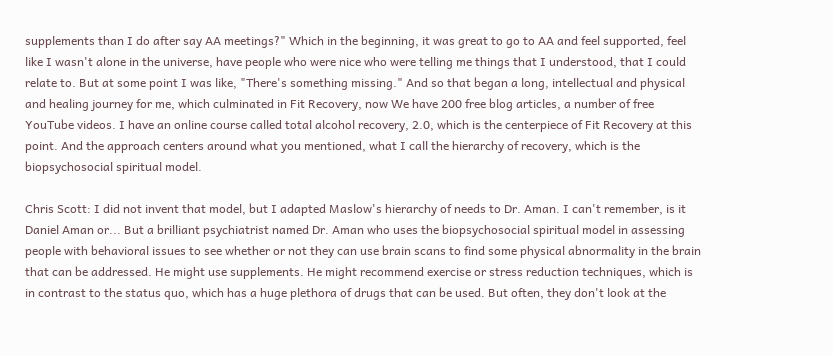supplements than I do after say AA meetings?" Which in the beginning, it was great to go to AA and feel supported, feel like I wasn't alone in the universe, have people who were nice who were telling me things that I understood, that I could relate to. But at some point I was like, "There's something missing." And so that began a long, intellectual and physical and healing journey for me, which culminated in Fit Recovery, now We have 200 free blog articles, a number of free YouTube videos. I have an online course called total alcohol recovery, 2.0, which is the centerpiece of Fit Recovery at this point. And the approach centers around what you mentioned, what I call the hierarchy of recovery, which is the biopsychosocial spiritual model.

Chris Scott: I did not invent that model, but I adapted Maslow's hierarchy of needs to Dr. Aman. I can't remember, is it Daniel Aman or... But a brilliant psychiatrist named Dr. Aman who uses the biopsychosocial spiritual model in assessing people with behavioral issues to see whether or not they can use brain scans to find some physical abnormality in the brain that can be addressed. He might use supplements. He might recommend exercise or stress reduction techniques, which is in contrast to the status quo, which has a huge plethora of drugs that can be used. But often, they don't look at the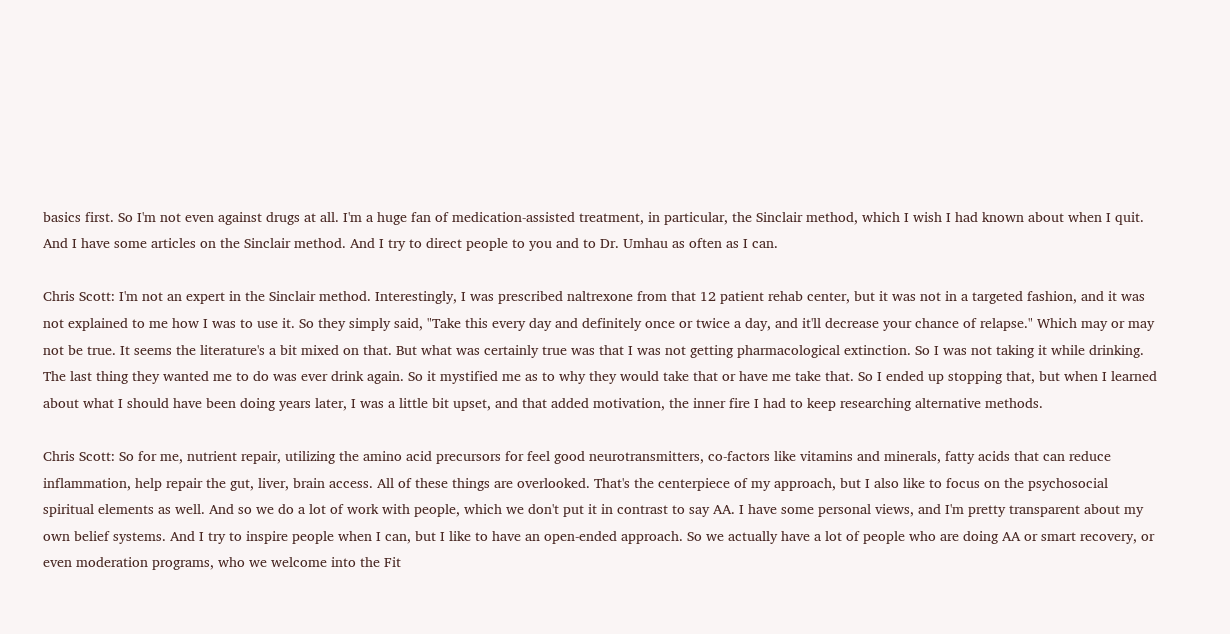basics first. So I'm not even against drugs at all. I'm a huge fan of medication-assisted treatment, in particular, the Sinclair method, which I wish I had known about when I quit. And I have some articles on the Sinclair method. And I try to direct people to you and to Dr. Umhau as often as I can.

Chris Scott: I'm not an expert in the Sinclair method. Interestingly, I was prescribed naltrexone from that 12 patient rehab center, but it was not in a targeted fashion, and it was not explained to me how I was to use it. So they simply said, "Take this every day and definitely once or twice a day, and it'll decrease your chance of relapse." Which may or may not be true. It seems the literature's a bit mixed on that. But what was certainly true was that I was not getting pharmacological extinction. So I was not taking it while drinking. The last thing they wanted me to do was ever drink again. So it mystified me as to why they would take that or have me take that. So I ended up stopping that, but when I learned about what I should have been doing years later, I was a little bit upset, and that added motivation, the inner fire I had to keep researching alternative methods.

Chris Scott: So for me, nutrient repair, utilizing the amino acid precursors for feel good neurotransmitters, co-factors like vitamins and minerals, fatty acids that can reduce inflammation, help repair the gut, liver, brain access. All of these things are overlooked. That's the centerpiece of my approach, but I also like to focus on the psychosocial spiritual elements as well. And so we do a lot of work with people, which we don't put it in contrast to say AA. I have some personal views, and I'm pretty transparent about my own belief systems. And I try to inspire people when I can, but I like to have an open-ended approach. So we actually have a lot of people who are doing AA or smart recovery, or even moderation programs, who we welcome into the Fit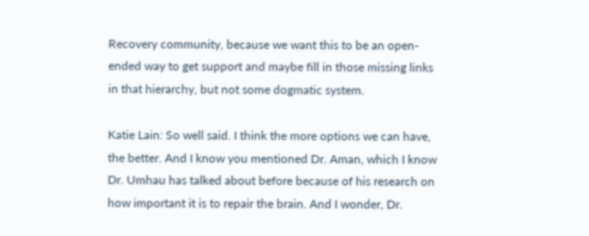Recovery community, because we want this to be an open-ended way to get support and maybe fill in those missing links in that hierarchy, but not some dogmatic system.

Katie Lain: So well said. I think the more options we can have, the better. And I know you mentioned Dr. Aman, which I know Dr. Umhau has talked about before because of his research on how important it is to repair the brain. And I wonder, Dr.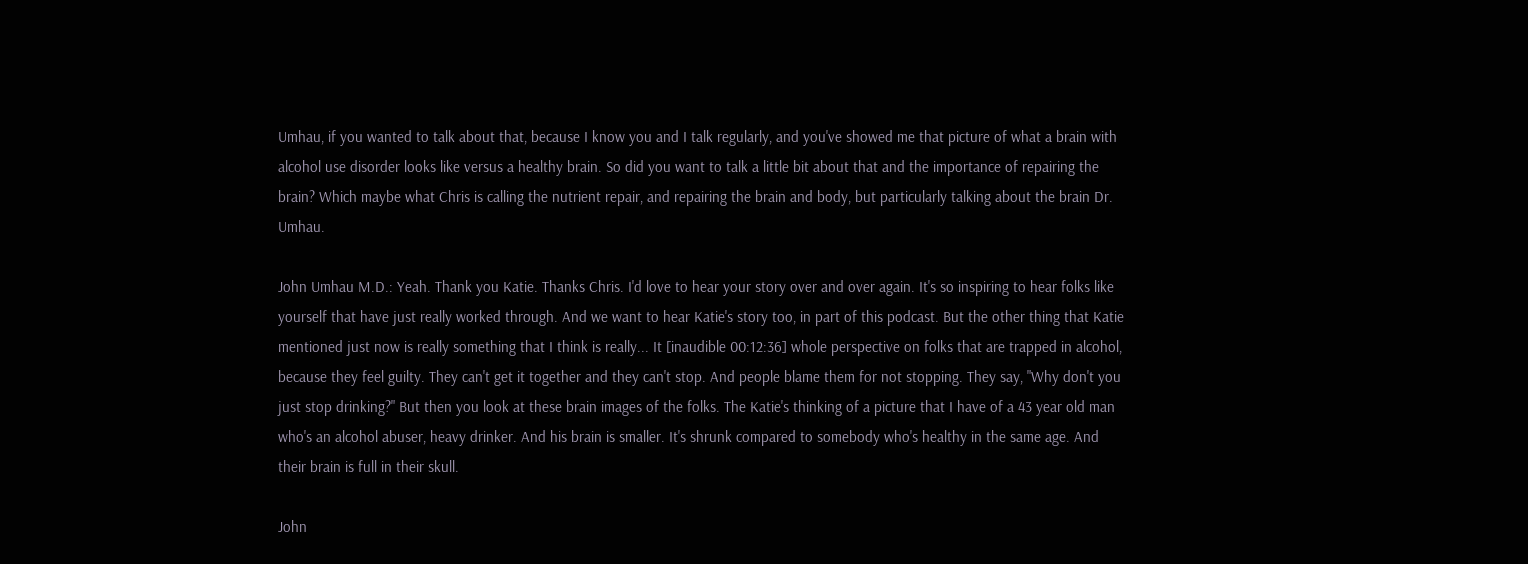Umhau, if you wanted to talk about that, because I know you and I talk regularly, and you've showed me that picture of what a brain with alcohol use disorder looks like versus a healthy brain. So did you want to talk a little bit about that and the importance of repairing the brain? Which maybe what Chris is calling the nutrient repair, and repairing the brain and body, but particularly talking about the brain Dr. Umhau.

John Umhau M.D.: Yeah. Thank you Katie. Thanks Chris. I'd love to hear your story over and over again. It's so inspiring to hear folks like yourself that have just really worked through. And we want to hear Katie's story too, in part of this podcast. But the other thing that Katie mentioned just now is really something that I think is really... It [inaudible 00:12:36] whole perspective on folks that are trapped in alcohol, because they feel guilty. They can't get it together and they can't stop. And people blame them for not stopping. They say, "Why don't you just stop drinking?" But then you look at these brain images of the folks. The Katie's thinking of a picture that I have of a 43 year old man who's an alcohol abuser, heavy drinker. And his brain is smaller. It's shrunk compared to somebody who's healthy in the same age. And their brain is full in their skull.

John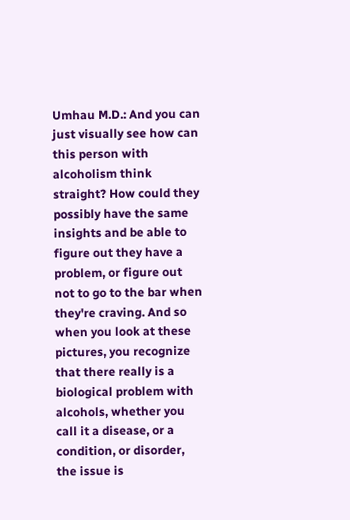Umhau M.D.: And you can just visually see how can this person with alcoholism think straight? How could they possibly have the same insights and be able to figure out they have a problem, or figure out not to go to the bar when they're craving. And so when you look at these pictures, you recognize that there really is a biological problem with alcohols, whether you call it a disease, or a condition, or disorder, the issue is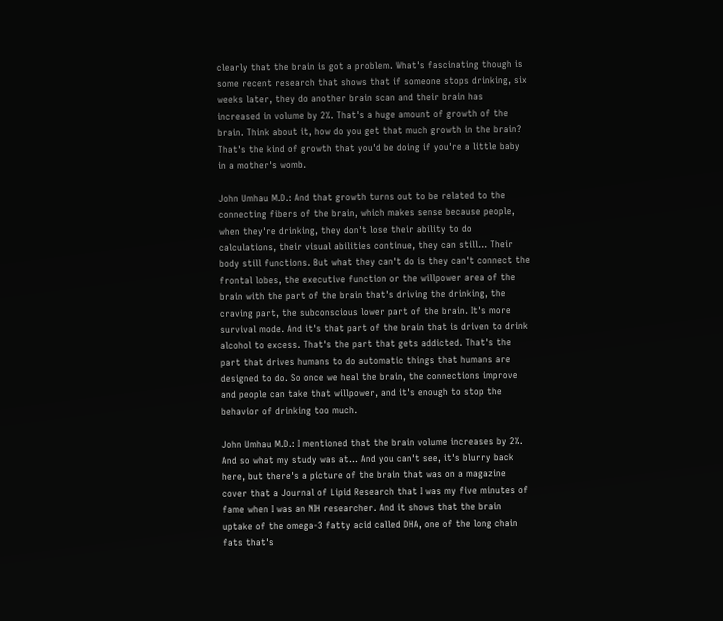clearly that the brain is got a problem. What's fascinating though is some recent research that shows that if someone stops drinking, six weeks later, they do another brain scan and their brain has increased in volume by 2%. That's a huge amount of growth of the brain. Think about it, how do you get that much growth in the brain? That's the kind of growth that you'd be doing if you're a little baby in a mother's womb.

John Umhau M.D.: And that growth turns out to be related to the connecting fibers of the brain, which makes sense because people, when they're drinking, they don't lose their ability to do calculations, their visual abilities continue, they can still... Their body still functions. But what they can't do is they can't connect the frontal lobes, the executive function or the willpower area of the brain with the part of the brain that's driving the drinking, the craving part, the subconscious lower part of the brain. It's more survival mode. And it's that part of the brain that is driven to drink alcohol to excess. That's the part that gets addicted. That's the part that drives humans to do automatic things that humans are designed to do. So once we heal the brain, the connections improve and people can take that willpower, and it's enough to stop the behavior of drinking too much.

John Umhau M.D.: I mentioned that the brain volume increases by 2%. And so what my study was at... And you can't see, it's blurry back here, but there's a picture of the brain that was on a magazine cover that a Journal of Lipid Research that I was my five minutes of fame when I was an NIH researcher. And it shows that the brain uptake of the omega-3 fatty acid called DHA, one of the long chain fats that's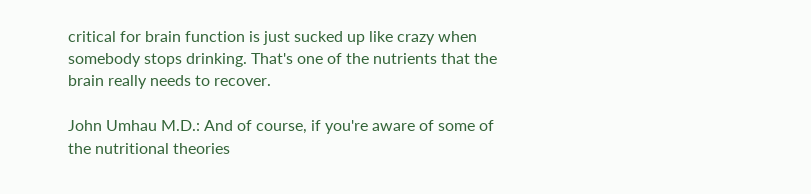critical for brain function is just sucked up like crazy when somebody stops drinking. That's one of the nutrients that the brain really needs to recover.

John Umhau M.D.: And of course, if you're aware of some of the nutritional theories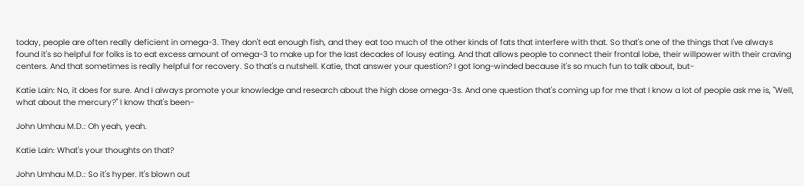today, people are often really deficient in omega-3. They don't eat enough fish, and they eat too much of the other kinds of fats that interfere with that. So that's one of the things that I've always found it's so helpful for folks is to eat excess amount of omega-3 to make up for the last decades of lousy eating. And that allows people to connect their frontal lobe, their willpower with their craving centers. And that sometimes is really helpful for recovery. So that's a nutshell. Katie, that answer your question? I got long-winded because it's so much fun to talk about, but-

Katie Lain: No, it does for sure. And I always promote your knowledge and research about the high dose omega-3s. And one question that's coming up for me that I know a lot of people ask me is, "Well, what about the mercury?" I know that's been-

John Umhau M.D.: Oh yeah, yeah.

Katie Lain: What's your thoughts on that?

John Umhau M.D.: So it's hyper. It's blown out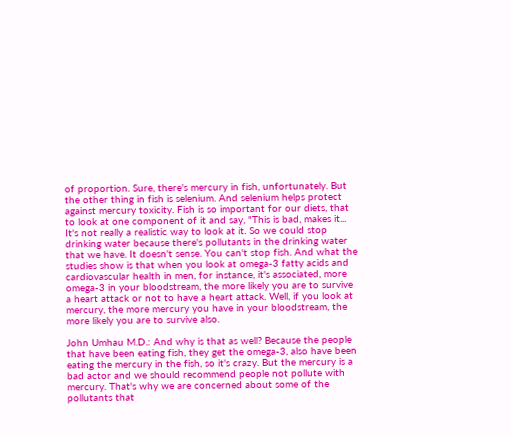of proportion. Sure, there's mercury in fish, unfortunately. But the other thing in fish is selenium. And selenium helps protect against mercury toxicity. Fish is so important for our diets, that to look at one component of it and say, "This is bad, makes it... It's not really a realistic way to look at it. So we could stop drinking water because there's pollutants in the drinking water that we have. It doesn't sense. You can't stop fish. And what the studies show is that when you look at omega-3 fatty acids and cardiovascular health in men, for instance, it's associated, more omega-3 in your bloodstream, the more likely you are to survive a heart attack or not to have a heart attack. Well, if you look at mercury, the more mercury you have in your bloodstream, the more likely you are to survive also.

John Umhau M.D.: And why is that as well? Because the people that have been eating fish, they get the omega-3, also have been eating the mercury in the fish, so it's crazy. But the mercury is a bad actor and we should recommend people not pollute with mercury. That's why we are concerned about some of the pollutants that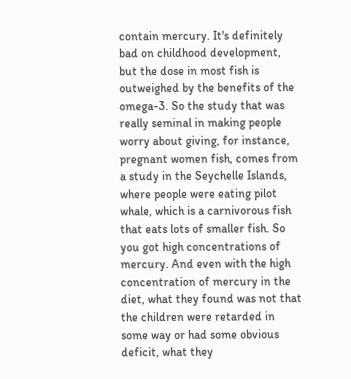contain mercury. It's definitely bad on childhood development, but the dose in most fish is outweighed by the benefits of the omega-3. So the study that was really seminal in making people worry about giving, for instance, pregnant women fish, comes from a study in the Seychelle Islands, where people were eating pilot whale, which is a carnivorous fish that eats lots of smaller fish. So you got high concentrations of mercury. And even with the high concentration of mercury in the diet, what they found was not that the children were retarded in some way or had some obvious deficit, what they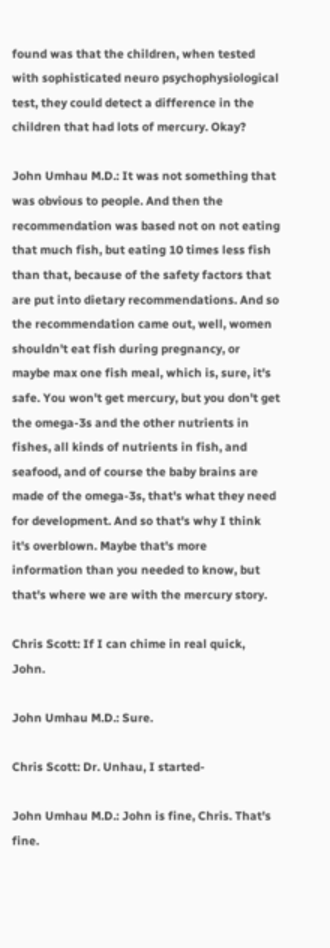found was that the children, when tested with sophisticated neuro psychophysiological test, they could detect a difference in the children that had lots of mercury. Okay?

John Umhau M.D.: It was not something that was obvious to people. And then the recommendation was based not on not eating that much fish, but eating 10 times less fish than that, because of the safety factors that are put into dietary recommendations. And so the recommendation came out, well, women shouldn't eat fish during pregnancy, or maybe max one fish meal, which is, sure, it's safe. You won't get mercury, but you don't get the omega-3s and the other nutrients in fishes, all kinds of nutrients in fish, and seafood, and of course the baby brains are made of the omega-3s, that's what they need for development. And so that's why I think it's overblown. Maybe that's more information than you needed to know, but that's where we are with the mercury story.

Chris Scott: If I can chime in real quick, John.

John Umhau M.D.: Sure.

Chris Scott: Dr. Unhau, I started-

John Umhau M.D.: John is fine, Chris. That's fine.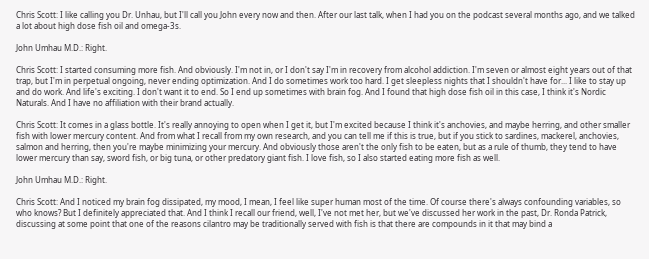Chris Scott: I like calling you Dr. Unhau, but I'll call you John every now and then. After our last talk, when I had you on the podcast several months ago, and we talked a lot about high dose fish oil and omega-3s.

John Umhau M.D.: Right.

Chris Scott: I started consuming more fish. And obviously. I'm not in, or I don't say I'm in recovery from alcohol addiction. I'm seven or almost eight years out of that trap, but I'm in perpetual ongoing, never ending optimization. And I do sometimes work too hard. I get sleepless nights that I shouldn't have for... I like to stay up and do work. And life's exciting. I don't want it to end. So I end up sometimes with brain fog. And I found that high dose fish oil in this case, I think it's Nordic Naturals. And I have no affiliation with their brand actually.

Chris Scott: It comes in a glass bottle. It's really annoying to open when I get it, but I'm excited because I think it's anchovies, and maybe herring, and other smaller fish with lower mercury content. And from what I recall from my own research, and you can tell me if this is true, but if you stick to sardines, mackerel, anchovies, salmon and herring, then you're maybe minimizing your mercury. And obviously those aren't the only fish to be eaten, but as a rule of thumb, they tend to have lower mercury than say, sword fish, or big tuna, or other predatory giant fish. I love fish, so I also started eating more fish as well.

John Umhau M.D.: Right.

Chris Scott: And I noticed my brain fog dissipated, my mood, I mean, I feel like super human most of the time. Of course there's always confounding variables, so who knows? But I definitely appreciated that. And I think I recall our friend, well, I've not met her, but we've discussed her work in the past, Dr. Ronda Patrick, discussing at some point that one of the reasons cilantro may be traditionally served with fish is that there are compounds in it that may bind a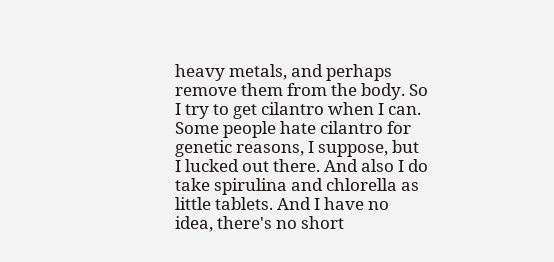heavy metals, and perhaps remove them from the body. So I try to get cilantro when I can. Some people hate cilantro for genetic reasons, I suppose, but I lucked out there. And also I do take spirulina and chlorella as little tablets. And I have no idea, there's no short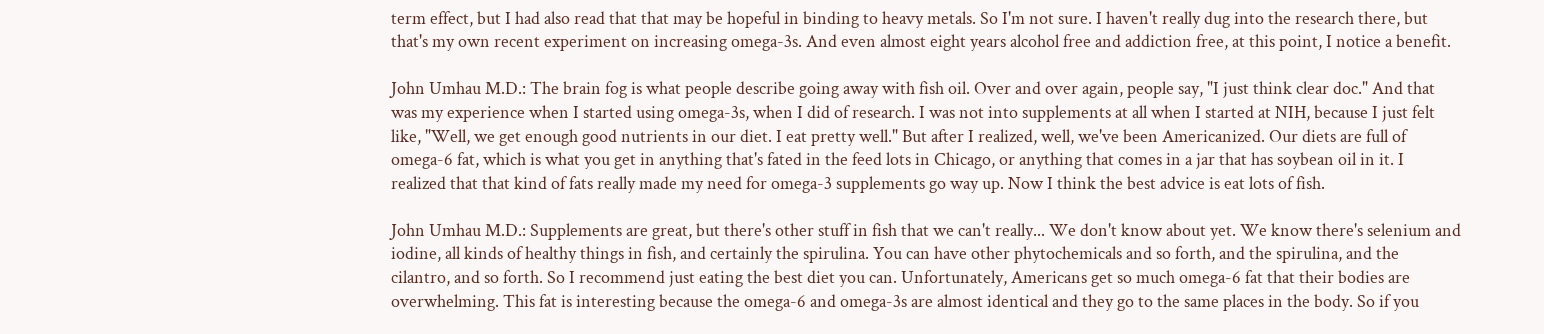term effect, but I had also read that that may be hopeful in binding to heavy metals. So I'm not sure. I haven't really dug into the research there, but that's my own recent experiment on increasing omega-3s. And even almost eight years alcohol free and addiction free, at this point, I notice a benefit.

John Umhau M.D.: The brain fog is what people describe going away with fish oil. Over and over again, people say, "I just think clear doc." And that was my experience when I started using omega-3s, when I did of research. I was not into supplements at all when I started at NIH, because I just felt like, "Well, we get enough good nutrients in our diet. I eat pretty well." But after I realized, well, we've been Americanized. Our diets are full of omega-6 fat, which is what you get in anything that's fated in the feed lots in Chicago, or anything that comes in a jar that has soybean oil in it. I realized that that kind of fats really made my need for omega-3 supplements go way up. Now I think the best advice is eat lots of fish.

John Umhau M.D.: Supplements are great, but there's other stuff in fish that we can't really... We don't know about yet. We know there's selenium and iodine, all kinds of healthy things in fish, and certainly the spirulina. You can have other phytochemicals and so forth, and the spirulina, and the cilantro, and so forth. So I recommend just eating the best diet you can. Unfortunately, Americans get so much omega-6 fat that their bodies are overwhelming. This fat is interesting because the omega-6 and omega-3s are almost identical and they go to the same places in the body. So if you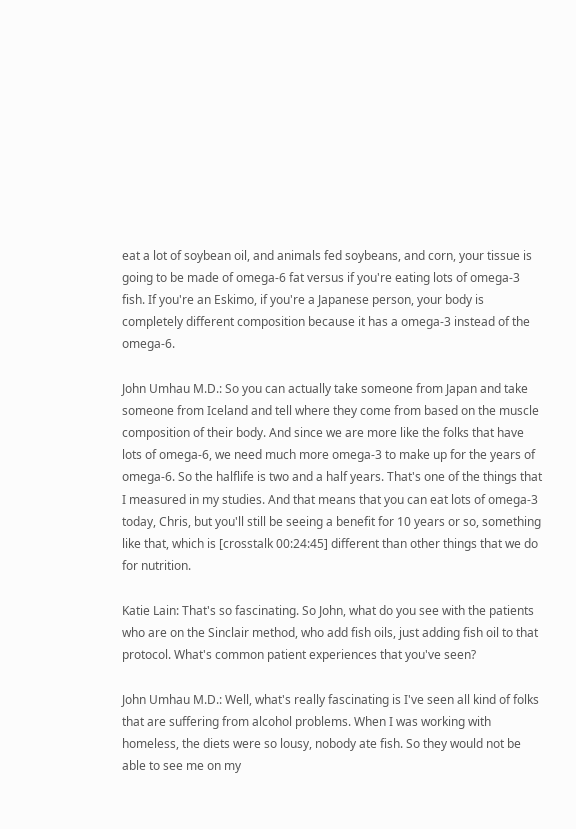eat a lot of soybean oil, and animals fed soybeans, and corn, your tissue is going to be made of omega-6 fat versus if you're eating lots of omega-3 fish. If you're an Eskimo, if you're a Japanese person, your body is completely different composition because it has a omega-3 instead of the omega-6.

John Umhau M.D.: So you can actually take someone from Japan and take someone from Iceland and tell where they come from based on the muscle composition of their body. And since we are more like the folks that have lots of omega-6, we need much more omega-3 to make up for the years of omega-6. So the halflife is two and a half years. That's one of the things that I measured in my studies. And that means that you can eat lots of omega-3 today, Chris, but you'll still be seeing a benefit for 10 years or so, something like that, which is [crosstalk 00:24:45] different than other things that we do for nutrition.

Katie Lain: That's so fascinating. So John, what do you see with the patients who are on the Sinclair method, who add fish oils, just adding fish oil to that protocol. What's common patient experiences that you've seen?

John Umhau M.D.: Well, what's really fascinating is I've seen all kind of folks that are suffering from alcohol problems. When I was working with homeless, the diets were so lousy, nobody ate fish. So they would not be able to see me on my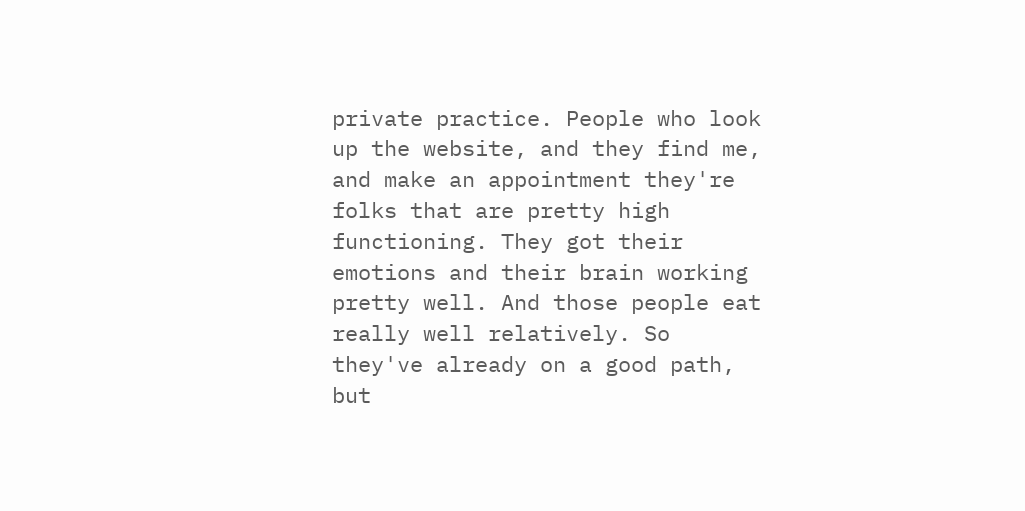private practice. People who look up the website, and they find me, and make an appointment they're folks that are pretty high functioning. They got their emotions and their brain working pretty well. And those people eat really well relatively. So they've already on a good path, but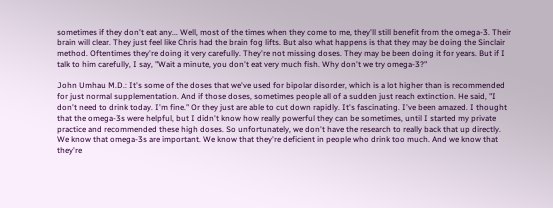sometimes if they don't eat any... Well, most of the times when they come to me, they'll still benefit from the omega-3. Their brain will clear. They just feel like Chris had the brain fog lifts. But also what happens is that they may be doing the Sinclair method. Oftentimes they're doing it very carefully. They're not missing doses. They may be been doing it for years. But if I talk to him carefully, I say, "Wait a minute, you don't eat very much fish. Why don't we try omega-3?"

John Umhau M.D.: It's some of the doses that we've used for bipolar disorder, which is a lot higher than is recommended for just normal supplementation. And if those doses, sometimes people all of a sudden just reach extinction. He said, "I don't need to drink today. I'm fine." Or they just are able to cut down rapidly. It's fascinating. I've been amazed. I thought that the omega-3s were helpful, but I didn't know how really powerful they can be sometimes, until I started my private practice and recommended these high doses. So unfortunately, we don't have the research to really back that up directly. We know that omega-3s are important. We know that they're deficient in people who drink too much. And we know that they're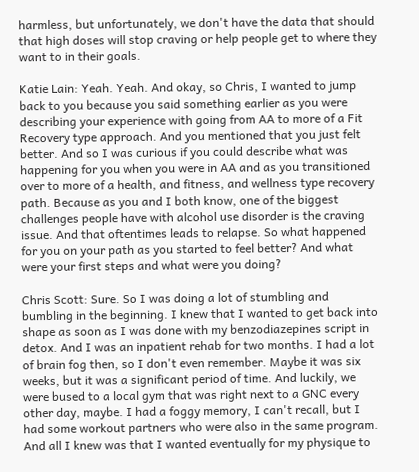harmless, but unfortunately, we don't have the data that should that high doses will stop craving or help people get to where they want to in their goals.

Katie Lain: Yeah. Yeah. And okay, so Chris, I wanted to jump back to you because you said something earlier as you were describing your experience with going from AA to more of a Fit Recovery type approach. And you mentioned that you just felt better. And so I was curious if you could describe what was happening for you when you were in AA and as you transitioned over to more of a health, and fitness, and wellness type recovery path. Because as you and I both know, one of the biggest challenges people have with alcohol use disorder is the craving issue. And that oftentimes leads to relapse. So what happened for you on your path as you started to feel better? And what were your first steps and what were you doing?

Chris Scott: Sure. So I was doing a lot of stumbling and bumbling in the beginning. I knew that I wanted to get back into shape as soon as I was done with my benzodiazepines script in detox. And I was an inpatient rehab for two months. I had a lot of brain fog then, so I don't even remember. Maybe it was six weeks, but it was a significant period of time. And luckily, we were bused to a local gym that was right next to a GNC every other day, maybe. I had a foggy memory, I can't recall, but I had some workout partners who were also in the same program. And all I knew was that I wanted eventually for my physique to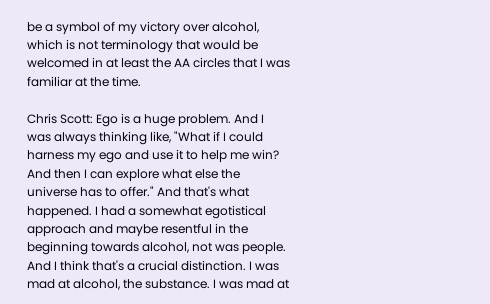be a symbol of my victory over alcohol, which is not terminology that would be welcomed in at least the AA circles that I was familiar at the time.

Chris Scott: Ego is a huge problem. And I was always thinking like, "What if I could harness my ego and use it to help me win? And then I can explore what else the universe has to offer." And that's what happened. I had a somewhat egotistical approach and maybe resentful in the beginning towards alcohol, not was people. And I think that's a crucial distinction. I was mad at alcohol, the substance. I was mad at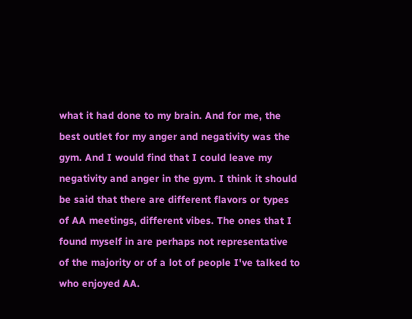what it had done to my brain. And for me, the best outlet for my anger and negativity was the gym. And I would find that I could leave my negativity and anger in the gym. I think it should be said that there are different flavors or types of AA meetings, different vibes. The ones that I found myself in are perhaps not representative of the majority or of a lot of people I've talked to who enjoyed AA.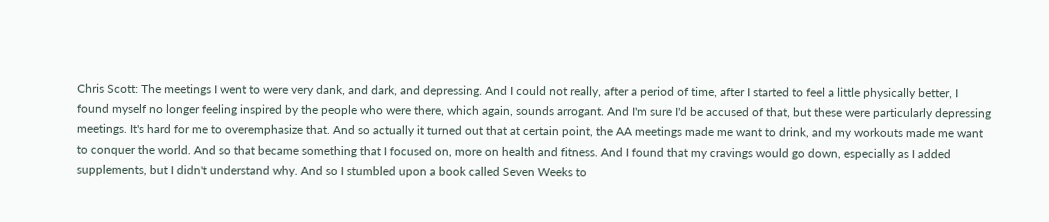Chris Scott: The meetings I went to were very dank, and dark, and depressing. And I could not really, after a period of time, after I started to feel a little physically better, I found myself no longer feeling inspired by the people who were there, which again, sounds arrogant. And I'm sure I'd be accused of that, but these were particularly depressing meetings. It's hard for me to overemphasize that. And so actually it turned out that at certain point, the AA meetings made me want to drink, and my workouts made me want to conquer the world. And so that became something that I focused on, more on health and fitness. And I found that my cravings would go down, especially as I added supplements, but I didn't understand why. And so I stumbled upon a book called Seven Weeks to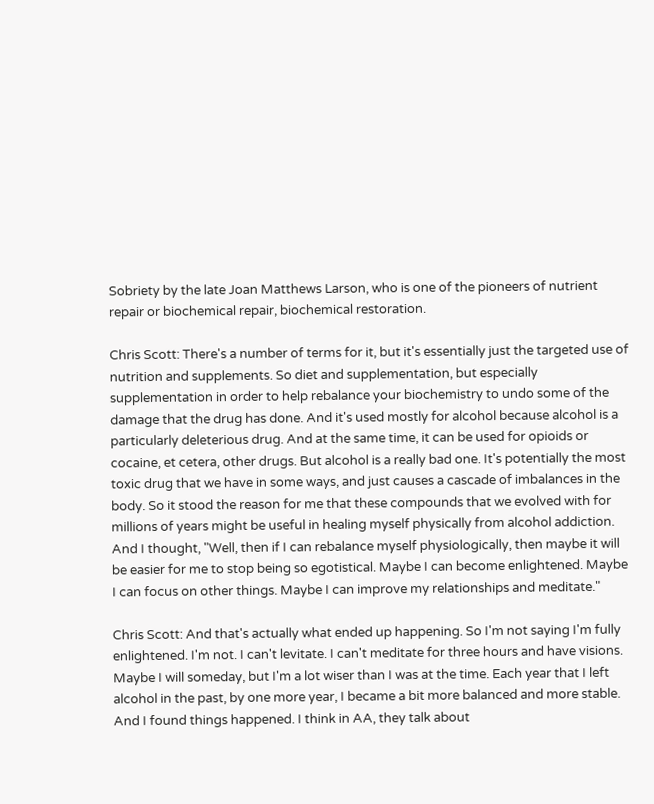Sobriety by the late Joan Matthews Larson, who is one of the pioneers of nutrient repair or biochemical repair, biochemical restoration.

Chris Scott: There's a number of terms for it, but it's essentially just the targeted use of nutrition and supplements. So diet and supplementation, but especially supplementation in order to help rebalance your biochemistry to undo some of the damage that the drug has done. And it's used mostly for alcohol because alcohol is a particularly deleterious drug. And at the same time, it can be used for opioids or cocaine, et cetera, other drugs. But alcohol is a really bad one. It's potentially the most toxic drug that we have in some ways, and just causes a cascade of imbalances in the body. So it stood the reason for me that these compounds that we evolved with for millions of years might be useful in healing myself physically from alcohol addiction. And I thought, "Well, then if I can rebalance myself physiologically, then maybe it will be easier for me to stop being so egotistical. Maybe I can become enlightened. Maybe I can focus on other things. Maybe I can improve my relationships and meditate."

Chris Scott: And that's actually what ended up happening. So I'm not saying I'm fully enlightened. I'm not. I can't levitate. I can't meditate for three hours and have visions. Maybe I will someday, but I'm a lot wiser than I was at the time. Each year that I left alcohol in the past, by one more year, I became a bit more balanced and more stable. And I found things happened. I think in AA, they talk about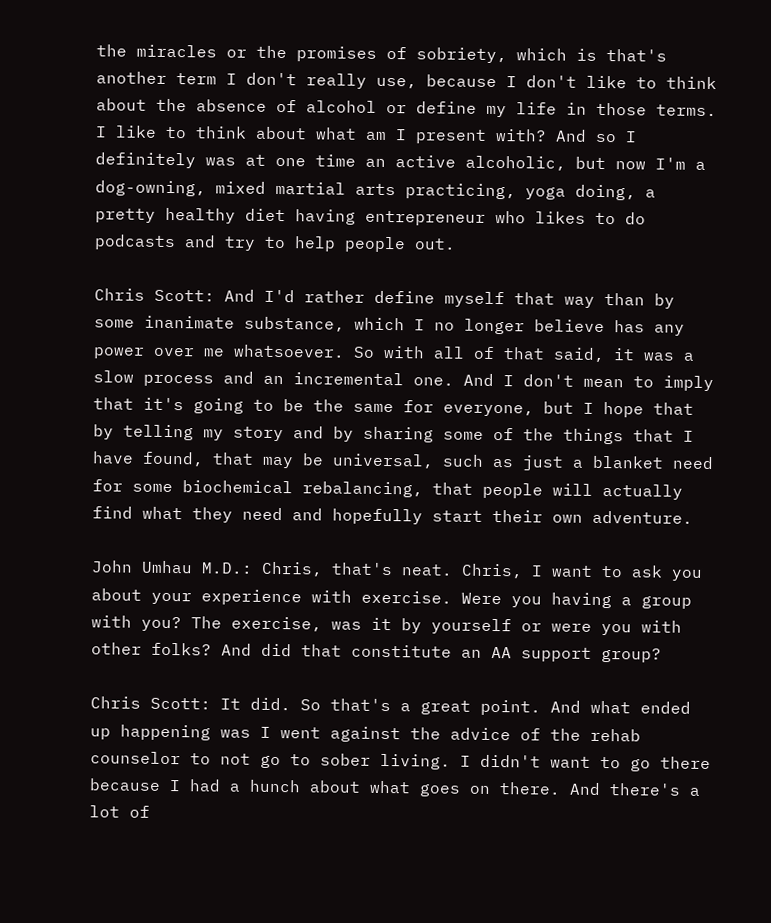the miracles or the promises of sobriety, which is that's another term I don't really use, because I don't like to think about the absence of alcohol or define my life in those terms. I like to think about what am I present with? And so I definitely was at one time an active alcoholic, but now I'm a dog-owning, mixed martial arts practicing, yoga doing, a pretty healthy diet having entrepreneur who likes to do podcasts and try to help people out.

Chris Scott: And I'd rather define myself that way than by some inanimate substance, which I no longer believe has any power over me whatsoever. So with all of that said, it was a slow process and an incremental one. And I don't mean to imply that it's going to be the same for everyone, but I hope that by telling my story and by sharing some of the things that I have found, that may be universal, such as just a blanket need for some biochemical rebalancing, that people will actually find what they need and hopefully start their own adventure.

John Umhau M.D.: Chris, that's neat. Chris, I want to ask you about your experience with exercise. Were you having a group with you? The exercise, was it by yourself or were you with other folks? And did that constitute an AA support group?

Chris Scott: It did. So that's a great point. And what ended up happening was I went against the advice of the rehab counselor to not go to sober living. I didn't want to go there because I had a hunch about what goes on there. And there's a lot of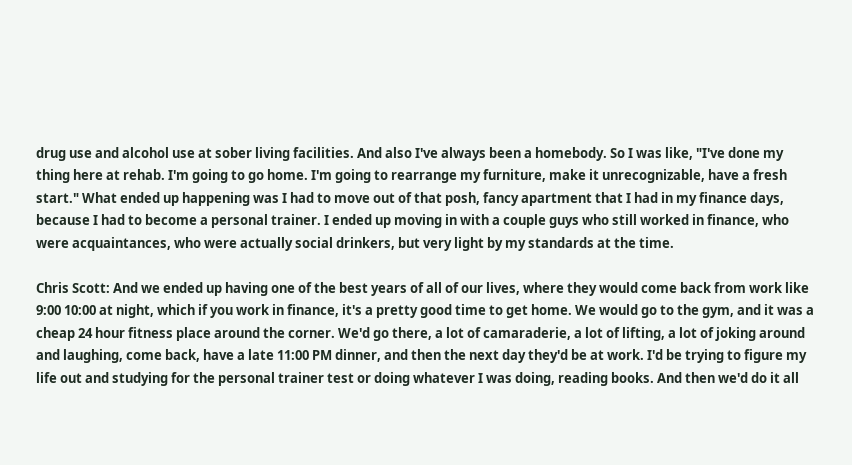drug use and alcohol use at sober living facilities. And also I've always been a homebody. So I was like, "I've done my thing here at rehab. I'm going to go home. I'm going to rearrange my furniture, make it unrecognizable, have a fresh start." What ended up happening was I had to move out of that posh, fancy apartment that I had in my finance days, because I had to become a personal trainer. I ended up moving in with a couple guys who still worked in finance, who were acquaintances, who were actually social drinkers, but very light by my standards at the time.

Chris Scott: And we ended up having one of the best years of all of our lives, where they would come back from work like 9:00 10:00 at night, which if you work in finance, it's a pretty good time to get home. We would go to the gym, and it was a cheap 24 hour fitness place around the corner. We'd go there, a lot of camaraderie, a lot of lifting, a lot of joking around and laughing, come back, have a late 11:00 PM dinner, and then the next day they'd be at work. I'd be trying to figure my life out and studying for the personal trainer test or doing whatever I was doing, reading books. And then we'd do it all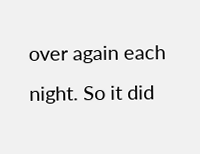over again each night. So it did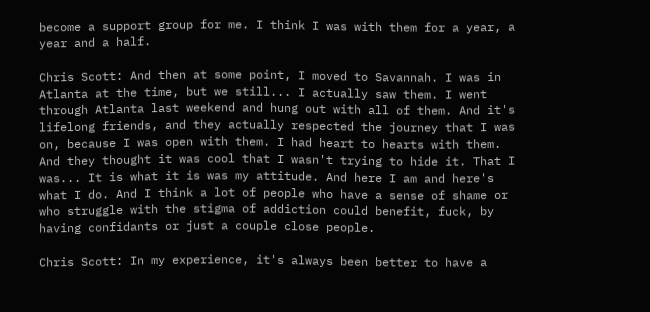become a support group for me. I think I was with them for a year, a year and a half.

Chris Scott: And then at some point, I moved to Savannah. I was in Atlanta at the time, but we still... I actually saw them. I went through Atlanta last weekend and hung out with all of them. And it's lifelong friends, and they actually respected the journey that I was on, because I was open with them. I had heart to hearts with them. And they thought it was cool that I wasn't trying to hide it. That I was... It is what it is was my attitude. And here I am and here's what I do. And I think a lot of people who have a sense of shame or who struggle with the stigma of addiction could benefit, fuck, by having confidants or just a couple close people.

Chris Scott: In my experience, it's always been better to have a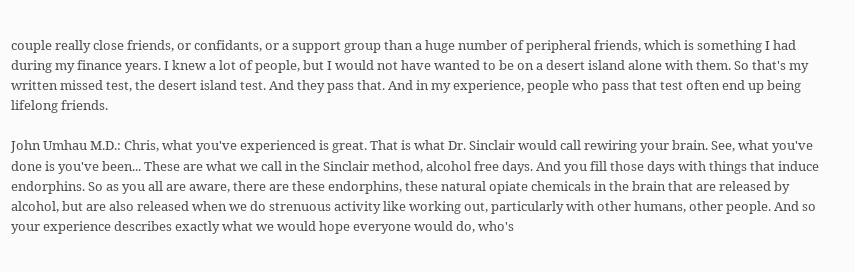couple really close friends, or confidants, or a support group than a huge number of peripheral friends, which is something I had during my finance years. I knew a lot of people, but I would not have wanted to be on a desert island alone with them. So that's my written missed test, the desert island test. And they pass that. And in my experience, people who pass that test often end up being lifelong friends.

John Umhau M.D.: Chris, what you've experienced is great. That is what Dr. Sinclair would call rewiring your brain. See, what you've done is you've been... These are what we call in the Sinclair method, alcohol free days. And you fill those days with things that induce endorphins. So as you all are aware, there are these endorphins, these natural opiate chemicals in the brain that are released by alcohol, but are also released when we do strenuous activity like working out, particularly with other humans, other people. And so your experience describes exactly what we would hope everyone would do, who's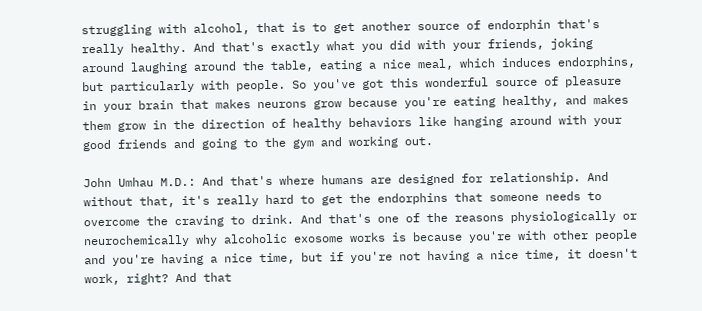struggling with alcohol, that is to get another source of endorphin that's really healthy. And that's exactly what you did with your friends, joking around laughing around the table, eating a nice meal, which induces endorphins, but particularly with people. So you've got this wonderful source of pleasure in your brain that makes neurons grow because you're eating healthy, and makes them grow in the direction of healthy behaviors like hanging around with your good friends and going to the gym and working out.

John Umhau M.D.: And that's where humans are designed for relationship. And without that, it's really hard to get the endorphins that someone needs to overcome the craving to drink. And that's one of the reasons physiologically or neurochemically why alcoholic exosome works is because you're with other people and you're having a nice time, but if you're not having a nice time, it doesn't work, right? And that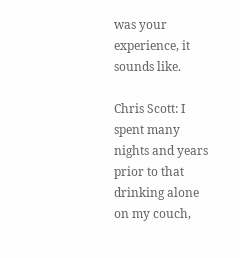was your experience, it sounds like.

Chris Scott: I spent many nights and years prior to that drinking alone on my couch,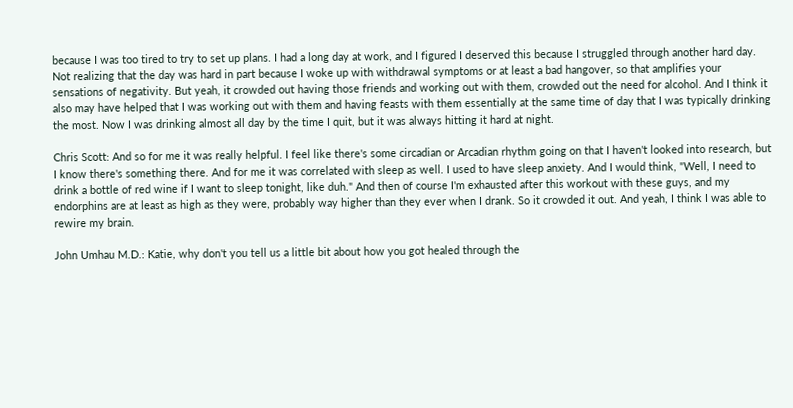because I was too tired to try to set up plans. I had a long day at work, and I figured I deserved this because I struggled through another hard day. Not realizing that the day was hard in part because I woke up with withdrawal symptoms or at least a bad hangover, so that amplifies your sensations of negativity. But yeah, it crowded out having those friends and working out with them, crowded out the need for alcohol. And I think it also may have helped that I was working out with them and having feasts with them essentially at the same time of day that I was typically drinking the most. Now I was drinking almost all day by the time I quit, but it was always hitting it hard at night.

Chris Scott: And so for me it was really helpful. I feel like there's some circadian or Arcadian rhythm going on that I haven't looked into research, but I know there's something there. And for me it was correlated with sleep as well. I used to have sleep anxiety. And I would think, "Well, I need to drink a bottle of red wine if I want to sleep tonight, like duh." And then of course I'm exhausted after this workout with these guys, and my endorphins are at least as high as they were, probably way higher than they ever when I drank. So it crowded it out. And yeah, I think I was able to rewire my brain.

John Umhau M.D.: Katie, why don't you tell us a little bit about how you got healed through the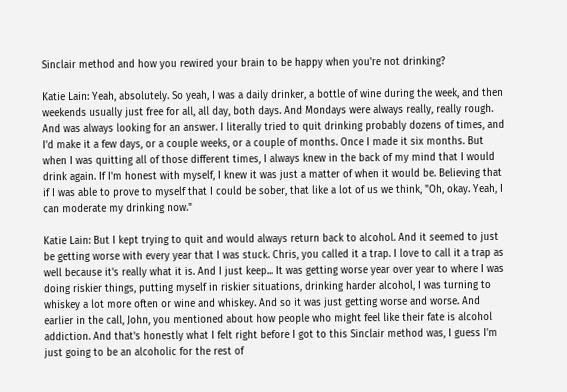Sinclair method and how you rewired your brain to be happy when you're not drinking?

Katie Lain: Yeah, absolutely. So yeah, I was a daily drinker, a bottle of wine during the week, and then weekends usually just free for all, all day, both days. And Mondays were always really, really rough. And was always looking for an answer. I literally tried to quit drinking probably dozens of times, and I'd make it a few days, or a couple weeks, or a couple of months. Once I made it six months. But when I was quitting all of those different times, I always knew in the back of my mind that I would drink again. If I'm honest with myself, I knew it was just a matter of when it would be. Believing that if I was able to prove to myself that I could be sober, that like a lot of us we think, "Oh, okay. Yeah, I can moderate my drinking now."

Katie Lain: But I kept trying to quit and would always return back to alcohol. And it seemed to just be getting worse with every year that I was stuck. Chris, you called it a trap. I love to call it a trap as well because it's really what it is. And I just keep... It was getting worse year over year to where I was doing riskier things, putting myself in riskier situations, drinking harder alcohol, I was turning to whiskey a lot more often or wine and whiskey. And so it was just getting worse and worse. And earlier in the call, John, you mentioned about how people who might feel like their fate is alcohol addiction. And that's honestly what I felt right before I got to this Sinclair method was, I guess I'm just going to be an alcoholic for the rest of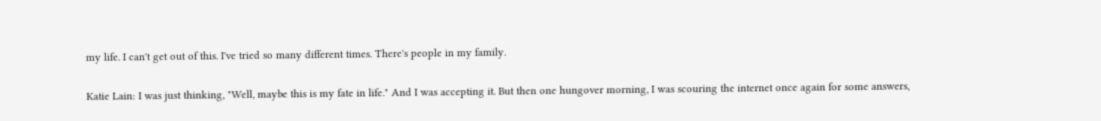my life. I can't get out of this. I've tried so many different times. There's people in my family.

Katie Lain: I was just thinking, "Well, maybe this is my fate in life." And I was accepting it. But then one hungover morning, I was scouring the internet once again for some answers,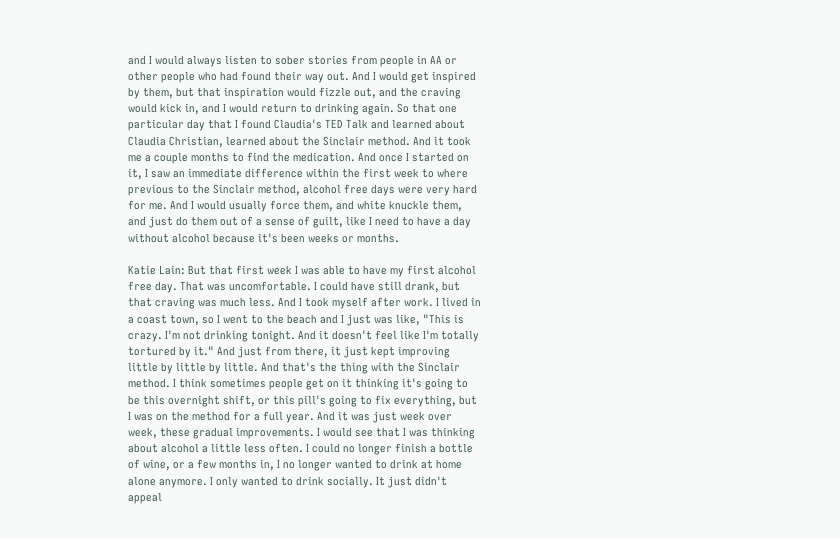and I would always listen to sober stories from people in AA or other people who had found their way out. And I would get inspired by them, but that inspiration would fizzle out, and the craving would kick in, and I would return to drinking again. So that one particular day that I found Claudia's TED Talk and learned about Claudia Christian, learned about the Sinclair method. And it took me a couple months to find the medication. And once I started on it, I saw an immediate difference within the first week to where previous to the Sinclair method, alcohol free days were very hard for me. And I would usually force them, and white knuckle them, and just do them out of a sense of guilt, like I need to have a day without alcohol because it's been weeks or months.

Katie Lain: But that first week I was able to have my first alcohol free day. That was uncomfortable. I could have still drank, but that craving was much less. And I took myself after work. I lived in a coast town, so I went to the beach and I just was like, "This is crazy. I'm not drinking tonight. And it doesn't feel like I'm totally tortured by it." And just from there, it just kept improving little by little by little. And that's the thing with the Sinclair method. I think sometimes people get on it thinking it's going to be this overnight shift, or this pill's going to fix everything, but I was on the method for a full year. And it was just week over week, these gradual improvements. I would see that I was thinking about alcohol a little less often. I could no longer finish a bottle of wine, or a few months in, I no longer wanted to drink at home alone anymore. I only wanted to drink socially. It just didn't appeal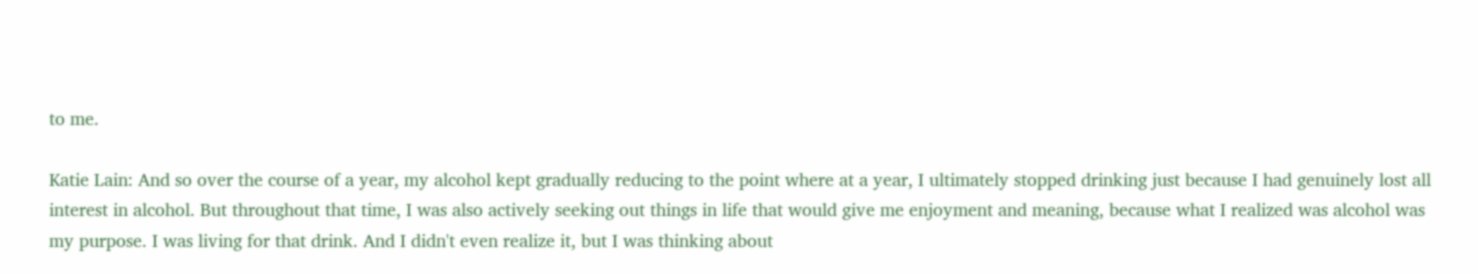to me.

Katie Lain: And so over the course of a year, my alcohol kept gradually reducing to the point where at a year, I ultimately stopped drinking just because I had genuinely lost all interest in alcohol. But throughout that time, I was also actively seeking out things in life that would give me enjoyment and meaning, because what I realized was alcohol was my purpose. I was living for that drink. And I didn't even realize it, but I was thinking about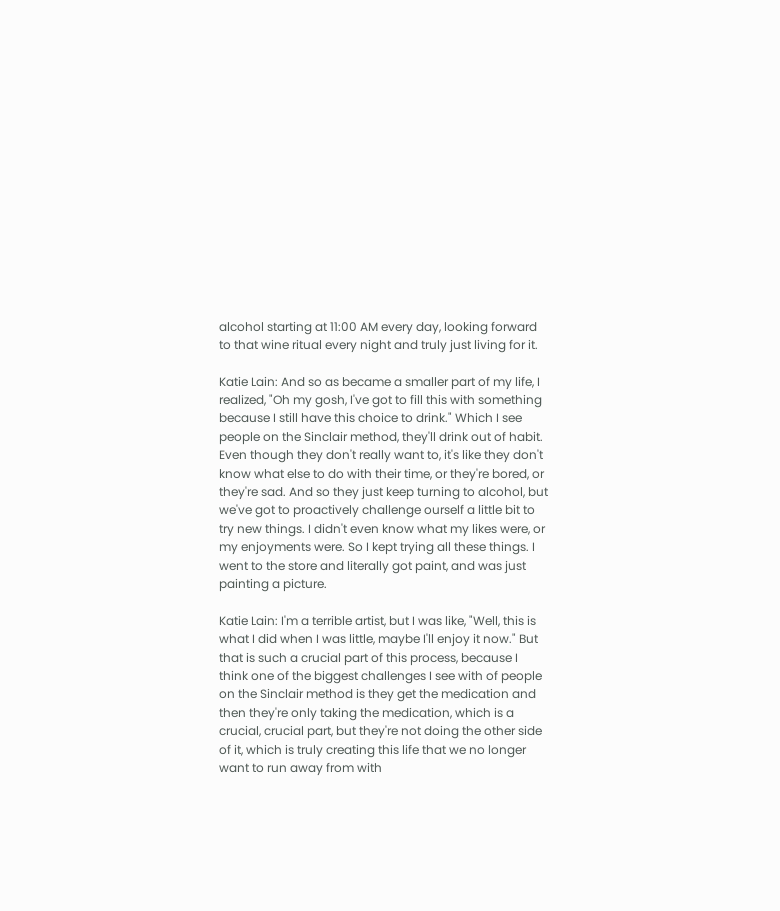alcohol starting at 11:00 AM every day, looking forward to that wine ritual every night and truly just living for it.

Katie Lain: And so as became a smaller part of my life, I realized, "Oh my gosh, I've got to fill this with something because I still have this choice to drink." Which I see people on the Sinclair method, they'll drink out of habit. Even though they don't really want to, it's like they don't know what else to do with their time, or they're bored, or they're sad. And so they just keep turning to alcohol, but we've got to proactively challenge ourself a little bit to try new things. I didn't even know what my likes were, or my enjoyments were. So I kept trying all these things. I went to the store and literally got paint, and was just painting a picture.

Katie Lain: I'm a terrible artist, but I was like, "Well, this is what I did when I was little, maybe I'll enjoy it now." But that is such a crucial part of this process, because I think one of the biggest challenges I see with of people on the Sinclair method is they get the medication and then they're only taking the medication, which is a crucial, crucial part, but they're not doing the other side of it, which is truly creating this life that we no longer want to run away from with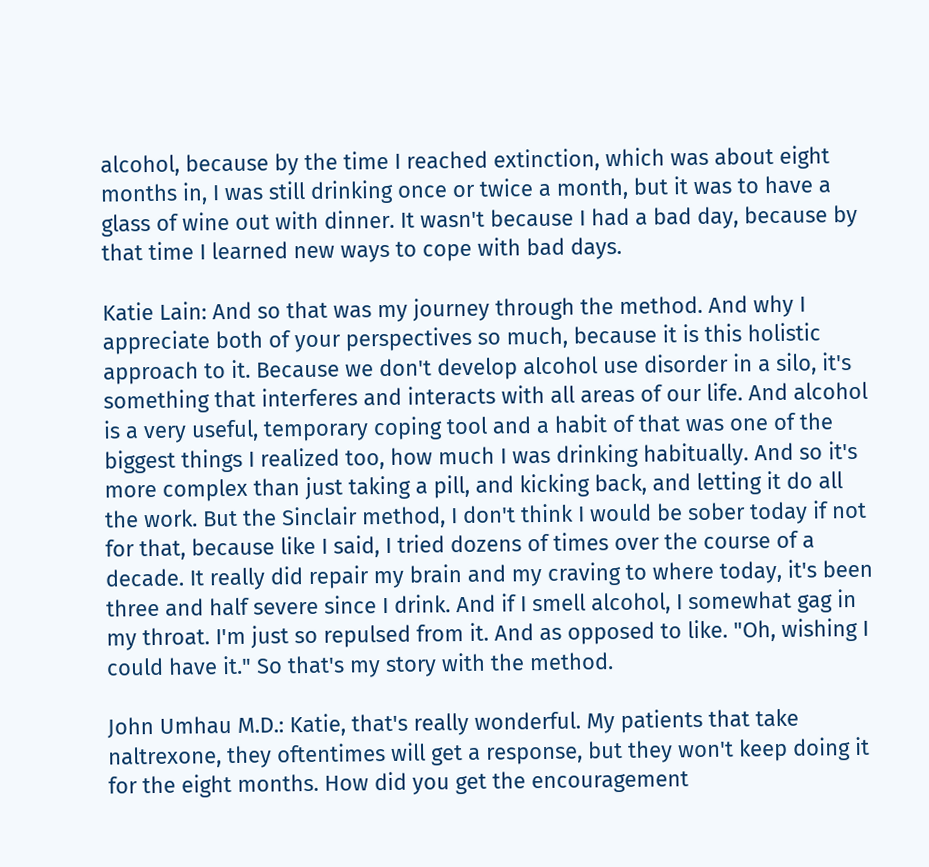alcohol, because by the time I reached extinction, which was about eight months in, I was still drinking once or twice a month, but it was to have a glass of wine out with dinner. It wasn't because I had a bad day, because by that time I learned new ways to cope with bad days.

Katie Lain: And so that was my journey through the method. And why I appreciate both of your perspectives so much, because it is this holistic approach to it. Because we don't develop alcohol use disorder in a silo, it's something that interferes and interacts with all areas of our life. And alcohol is a very useful, temporary coping tool and a habit of that was one of the biggest things I realized too, how much I was drinking habitually. And so it's more complex than just taking a pill, and kicking back, and letting it do all the work. But the Sinclair method, I don't think I would be sober today if not for that, because like I said, I tried dozens of times over the course of a decade. It really did repair my brain and my craving to where today, it's been three and half severe since I drink. And if I smell alcohol, I somewhat gag in my throat. I'm just so repulsed from it. And as opposed to like. "Oh, wishing I could have it." So that's my story with the method.

John Umhau M.D.: Katie, that's really wonderful. My patients that take naltrexone, they oftentimes will get a response, but they won't keep doing it for the eight months. How did you get the encouragement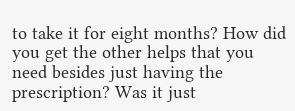to take it for eight months? How did you get the other helps that you need besides just having the prescription? Was it just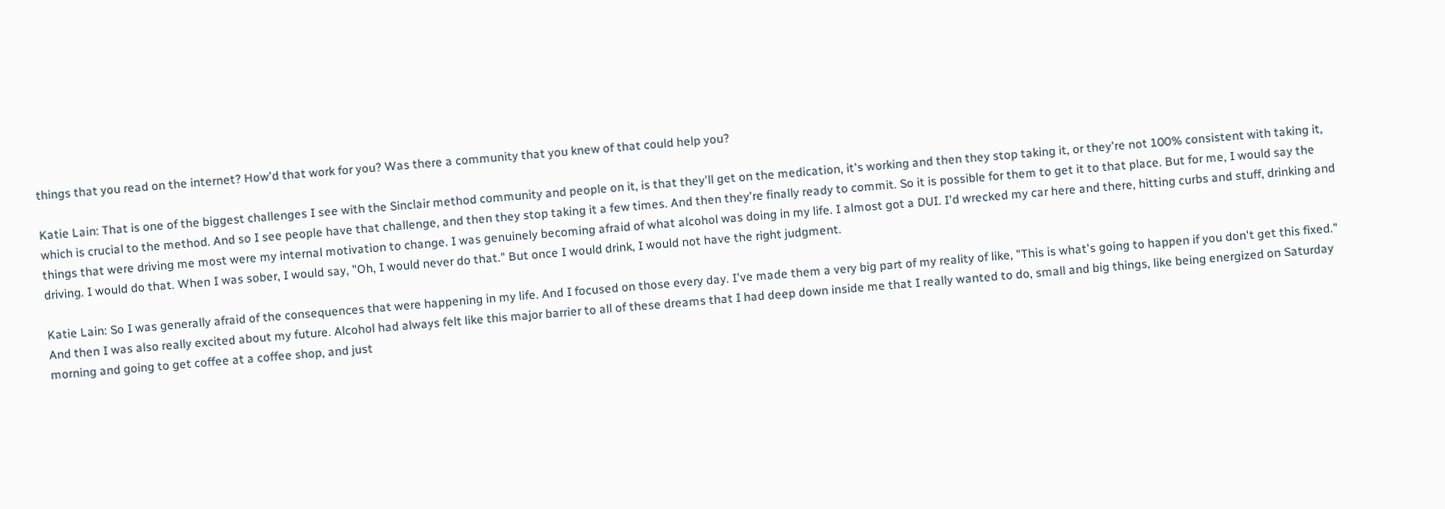things that you read on the internet? How'd that work for you? Was there a community that you knew of that could help you?

Katie Lain: That is one of the biggest challenges I see with the Sinclair method community and people on it, is that they'll get on the medication, it's working and then they stop taking it, or they're not 100% consistent with taking it, which is crucial to the method. And so I see people have that challenge, and then they stop taking it a few times. And then they're finally ready to commit. So it is possible for them to get it to that place. But for me, I would say the things that were driving me most were my internal motivation to change. I was genuinely becoming afraid of what alcohol was doing in my life. I almost got a DUI. I'd wrecked my car here and there, hitting curbs and stuff, drinking and driving. I would do that. When I was sober, I would say, "Oh, I would never do that." But once I would drink, I would not have the right judgment.

Katie Lain: So I was generally afraid of the consequences that were happening in my life. And I focused on those every day. I've made them a very big part of my reality of like, "This is what's going to happen if you don't get this fixed." And then I was also really excited about my future. Alcohol had always felt like this major barrier to all of these dreams that I had deep down inside me that I really wanted to do, small and big things, like being energized on Saturday morning and going to get coffee at a coffee shop, and just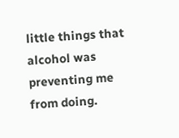little things that alcohol was preventing me from doing.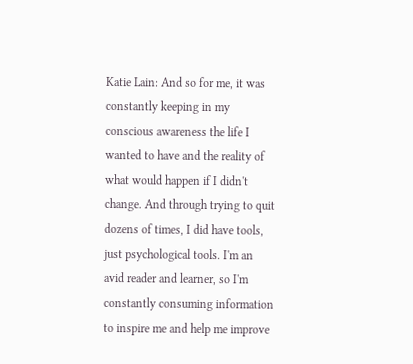Katie Lain: And so for me, it was constantly keeping in my conscious awareness the life I wanted to have and the reality of what would happen if I didn't change. And through trying to quit dozens of times, I did have tools, just psychological tools. I'm an avid reader and learner, so I'm constantly consuming information to inspire me and help me improve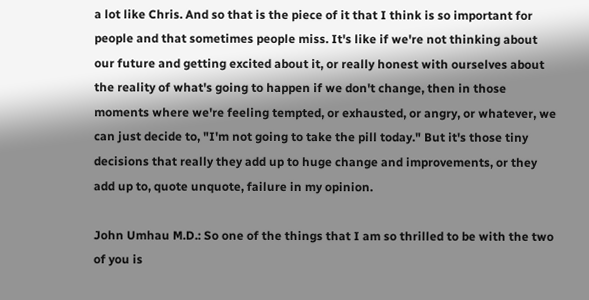a lot like Chris. And so that is the piece of it that I think is so important for people and that sometimes people miss. It's like if we're not thinking about our future and getting excited about it, or really honest with ourselves about the reality of what's going to happen if we don't change, then in those moments where we're feeling tempted, or exhausted, or angry, or whatever, we can just decide to, "I'm not going to take the pill today." But it's those tiny decisions that really they add up to huge change and improvements, or they add up to, quote unquote, failure in my opinion.

John Umhau M.D.: So one of the things that I am so thrilled to be with the two of you is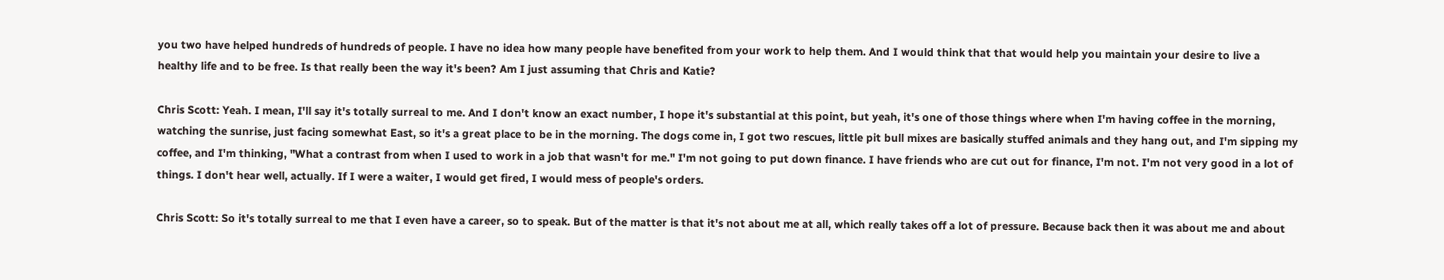you two have helped hundreds of hundreds of people. I have no idea how many people have benefited from your work to help them. And I would think that that would help you maintain your desire to live a healthy life and to be free. Is that really been the way it's been? Am I just assuming that Chris and Katie?

Chris Scott: Yeah. I mean, I'll say it's totally surreal to me. And I don't know an exact number, I hope it's substantial at this point, but yeah, it's one of those things where when I'm having coffee in the morning, watching the sunrise, just facing somewhat East, so it's a great place to be in the morning. The dogs come in, I got two rescues, little pit bull mixes are basically stuffed animals and they hang out, and I'm sipping my coffee, and I'm thinking, "What a contrast from when I used to work in a job that wasn't for me." I'm not going to put down finance. I have friends who are cut out for finance, I'm not. I'm not very good in a lot of things. I don't hear well, actually. If I were a waiter, I would get fired, I would mess of people's orders.

Chris Scott: So it's totally surreal to me that I even have a career, so to speak. But of the matter is that it's not about me at all, which really takes off a lot of pressure. Because back then it was about me and about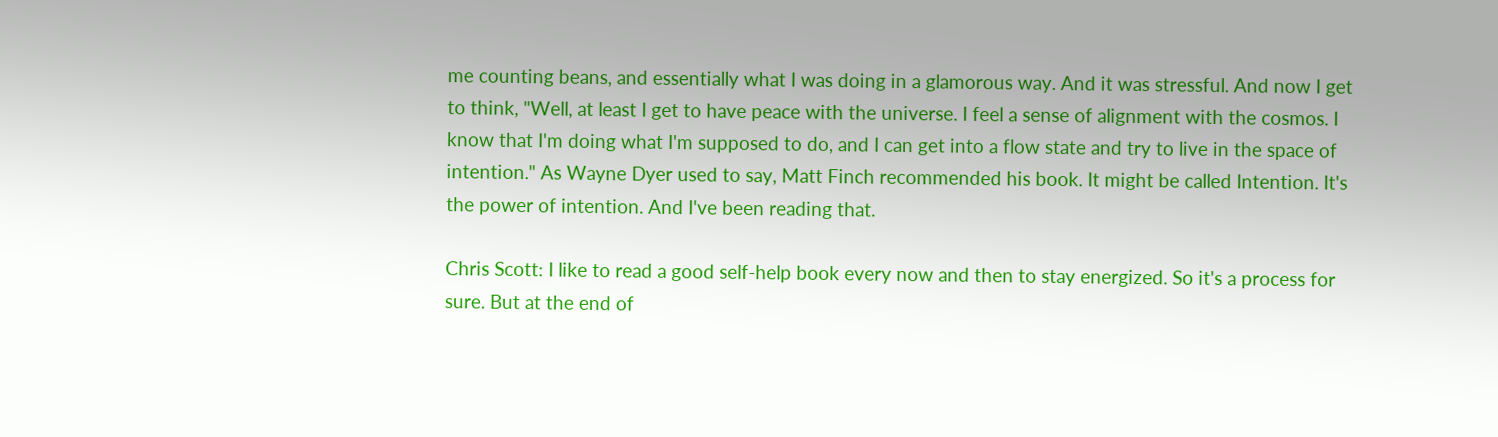me counting beans, and essentially what I was doing in a glamorous way. And it was stressful. And now I get to think, "Well, at least I get to have peace with the universe. I feel a sense of alignment with the cosmos. I know that I'm doing what I'm supposed to do, and I can get into a flow state and try to live in the space of intention." As Wayne Dyer used to say, Matt Finch recommended his book. It might be called Intention. It's the power of intention. And I've been reading that.

Chris Scott: I like to read a good self-help book every now and then to stay energized. So it's a process for sure. But at the end of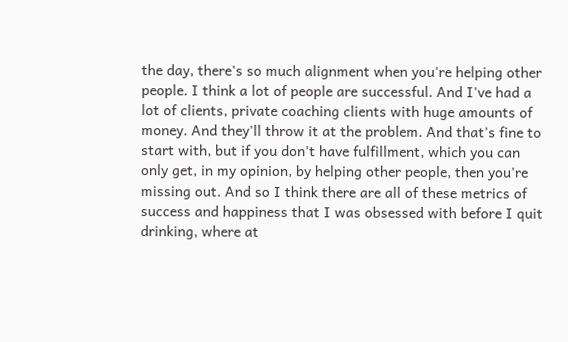the day, there's so much alignment when you're helping other people. I think a lot of people are successful. And I've had a lot of clients, private coaching clients with huge amounts of money. And they'll throw it at the problem. And that's fine to start with, but if you don't have fulfillment, which you can only get, in my opinion, by helping other people, then you're missing out. And so I think there are all of these metrics of success and happiness that I was obsessed with before I quit drinking, where at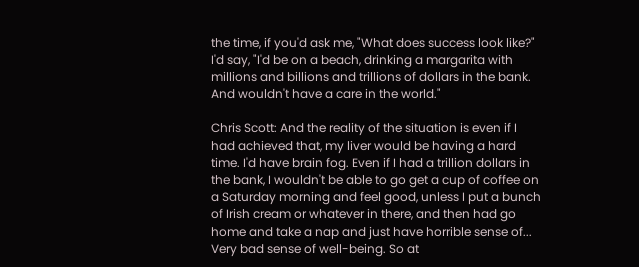the time, if you'd ask me, "What does success look like?" I'd say, "I'd be on a beach, drinking a margarita with millions and billions and trillions of dollars in the bank. And wouldn't have a care in the world."

Chris Scott: And the reality of the situation is even if I had achieved that, my liver would be having a hard time. I'd have brain fog. Even if I had a trillion dollars in the bank, I wouldn't be able to go get a cup of coffee on a Saturday morning and feel good, unless I put a bunch of Irish cream or whatever in there, and then had go home and take a nap and just have horrible sense of... Very bad sense of well-being. So at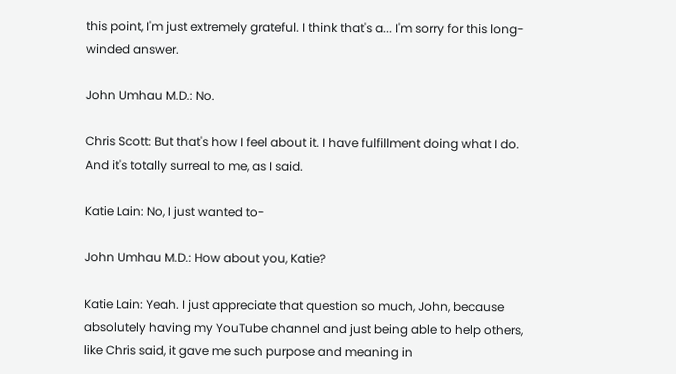this point, I'm just extremely grateful. I think that's a... I'm sorry for this long-winded answer.

John Umhau M.D.: No.

Chris Scott: But that's how I feel about it. I have fulfillment doing what I do. And it's totally surreal to me, as I said.

Katie Lain: No, I just wanted to-

John Umhau M.D.: How about you, Katie?

Katie Lain: Yeah. I just appreciate that question so much, John, because absolutely having my YouTube channel and just being able to help others, like Chris said, it gave me such purpose and meaning in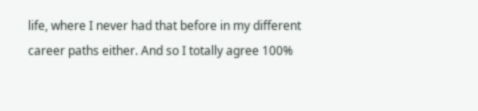life, where I never had that before in my different career paths either. And so I totally agree 100%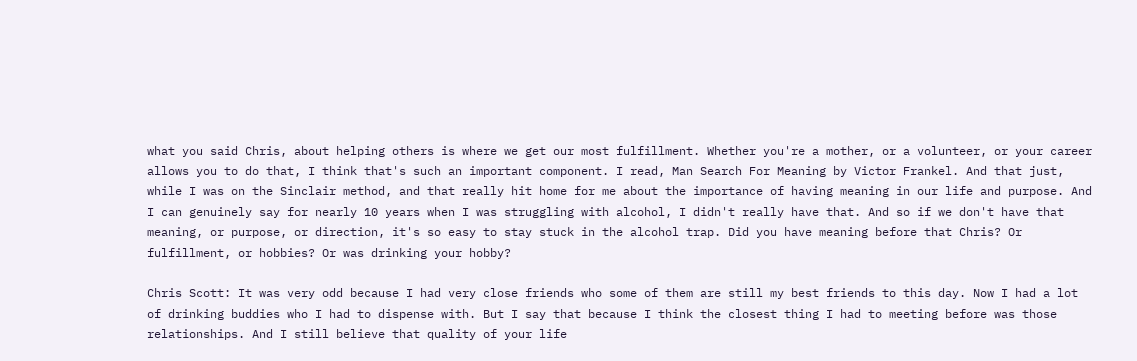what you said Chris, about helping others is where we get our most fulfillment. Whether you're a mother, or a volunteer, or your career allows you to do that, I think that's such an important component. I read, Man Search For Meaning by Victor Frankel. And that just, while I was on the Sinclair method, and that really hit home for me about the importance of having meaning in our life and purpose. And I can genuinely say for nearly 10 years when I was struggling with alcohol, I didn't really have that. And so if we don't have that meaning, or purpose, or direction, it's so easy to stay stuck in the alcohol trap. Did you have meaning before that Chris? Or fulfillment, or hobbies? Or was drinking your hobby?

Chris Scott: It was very odd because I had very close friends who some of them are still my best friends to this day. Now I had a lot of drinking buddies who I had to dispense with. But I say that because I think the closest thing I had to meeting before was those relationships. And I still believe that quality of your life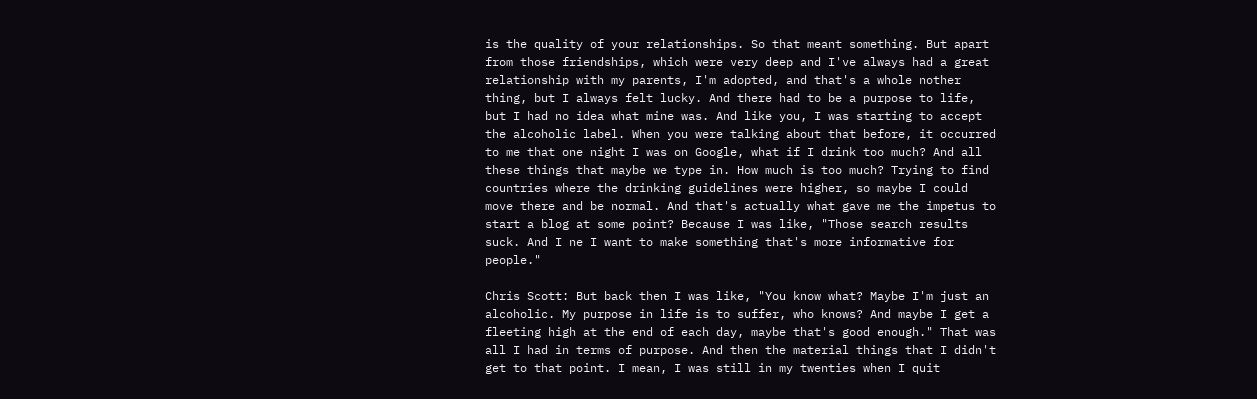is the quality of your relationships. So that meant something. But apart from those friendships, which were very deep and I've always had a great relationship with my parents, I'm adopted, and that's a whole nother thing, but I always felt lucky. And there had to be a purpose to life, but I had no idea what mine was. And like you, I was starting to accept the alcoholic label. When you were talking about that before, it occurred to me that one night I was on Google, what if I drink too much? And all these things that maybe we type in. How much is too much? Trying to find countries where the drinking guidelines were higher, so maybe I could move there and be normal. And that's actually what gave me the impetus to start a blog at some point? Because I was like, "Those search results suck. And I ne I want to make something that's more informative for people."

Chris Scott: But back then I was like, "You know what? Maybe I'm just an alcoholic. My purpose in life is to suffer, who knows? And maybe I get a fleeting high at the end of each day, maybe that's good enough." That was all I had in terms of purpose. And then the material things that I didn't get to that point. I mean, I was still in my twenties when I quit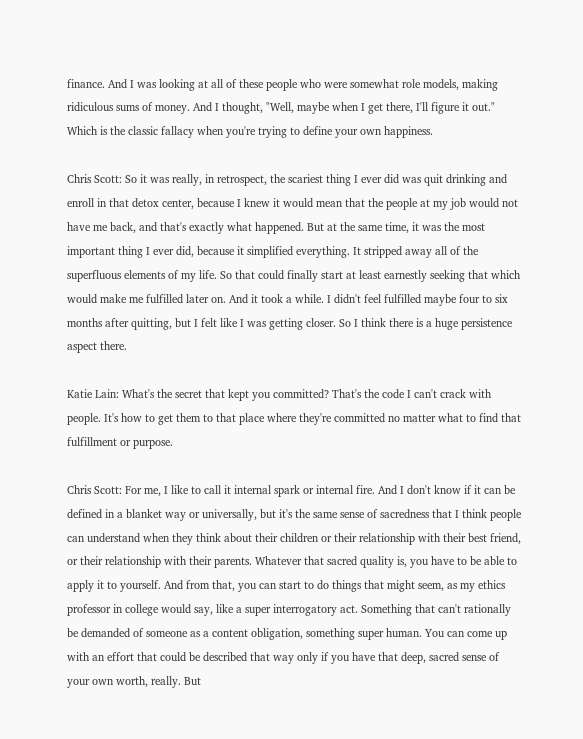finance. And I was looking at all of these people who were somewhat role models, making ridiculous sums of money. And I thought, "Well, maybe when I get there, I'll figure it out." Which is the classic fallacy when you're trying to define your own happiness.

Chris Scott: So it was really, in retrospect, the scariest thing I ever did was quit drinking and enroll in that detox center, because I knew it would mean that the people at my job would not have me back, and that's exactly what happened. But at the same time, it was the most important thing I ever did, because it simplified everything. It stripped away all of the superfluous elements of my life. So that could finally start at least earnestly seeking that which would make me fulfilled later on. And it took a while. I didn't feel fulfilled maybe four to six months after quitting, but I felt like I was getting closer. So I think there is a huge persistence aspect there.

Katie Lain: What's the secret that kept you committed? That's the code I can't crack with people. It's how to get them to that place where they're committed no matter what to find that fulfillment or purpose.

Chris Scott: For me, I like to call it internal spark or internal fire. And I don't know if it can be defined in a blanket way or universally, but it's the same sense of sacredness that I think people can understand when they think about their children or their relationship with their best friend, or their relationship with their parents. Whatever that sacred quality is, you have to be able to apply it to yourself. And from that, you can start to do things that might seem, as my ethics professor in college would say, like a super interrogatory act. Something that can't rationally be demanded of someone as a content obligation, something super human. You can come up with an effort that could be described that way only if you have that deep, sacred sense of your own worth, really. But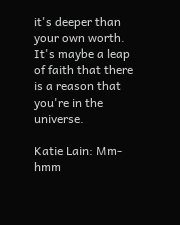it's deeper than your own worth. It's maybe a leap of faith that there is a reason that you're in the universe.

Katie Lain: Mm-hmm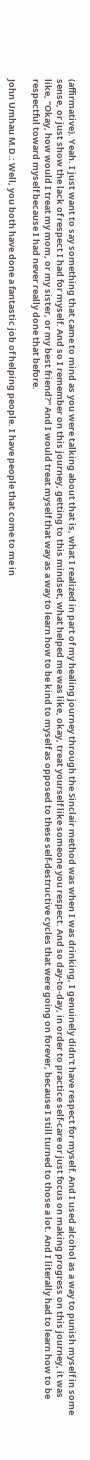(affirmative). Yeah. I just want to say something that came to mind as you were talking about that is, what I realized in part of my healing journey through the Sinclair method was when I was drinking, I genuinely didn't have respect for myself. And I used alcohol as a way to punish myself in some sense, or just show the lack of respect I had for myself. And so I remember on this journey, getting to this mindset, what helped me was like, okay, treat yourself like someone you respect. And so day-to-day, in order to practice self-care or just focus on making progress on this journey, it was like, "Okay, how would I treat my mom, or my sister, or my best friend?" And I would treat myself that way as a way to learn how to be kind to myself as opposed to these self-destructive cycles that were going on forever, because I still turned to those a lot. And I literally had to learn how to be respectful toward myself because I had never really done that before.

John Umhau M.D.: Well, you both have done a fantastic job of helping people. I have people that come to me in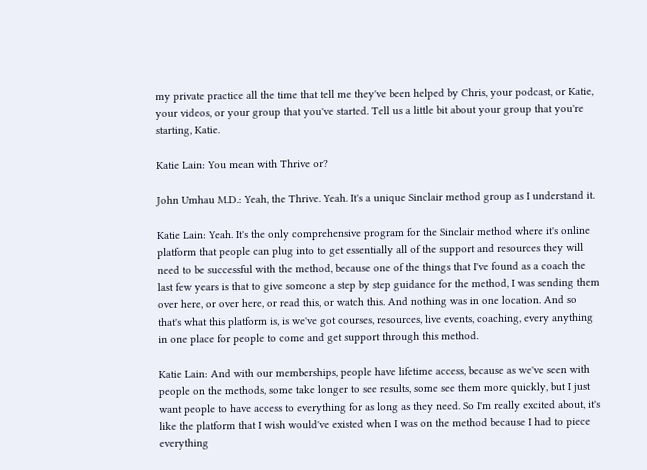my private practice all the time that tell me they've been helped by Chris, your podcast, or Katie, your videos, or your group that you've started. Tell us a little bit about your group that you're starting, Katie.

Katie Lain: You mean with Thrive or?

John Umhau M.D.: Yeah, the Thrive. Yeah. It's a unique Sinclair method group as I understand it.

Katie Lain: Yeah. It's the only comprehensive program for the Sinclair method where it's online platform that people can plug into to get essentially all of the support and resources they will need to be successful with the method, because one of the things that I've found as a coach the last few years is that to give someone a step by step guidance for the method, I was sending them over here, or over here, or read this, or watch this. And nothing was in one location. And so that's what this platform is, is we've got courses, resources, live events, coaching, every anything in one place for people to come and get support through this method.

Katie Lain: And with our memberships, people have lifetime access, because as we've seen with people on the methods, some take longer to see results, some see them more quickly, but I just want people to have access to everything for as long as they need. So I'm really excited about, it's like the platform that I wish would've existed when I was on the method because I had to piece everything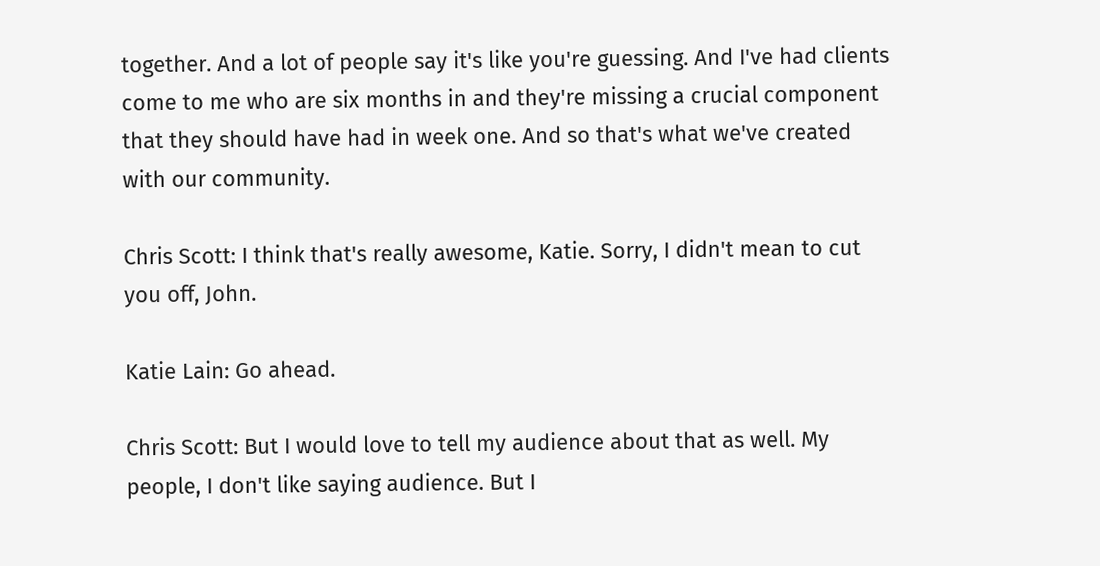together. And a lot of people say it's like you're guessing. And I've had clients come to me who are six months in and they're missing a crucial component that they should have had in week one. And so that's what we've created with our community.

Chris Scott: I think that's really awesome, Katie. Sorry, I didn't mean to cut you off, John.

Katie Lain: Go ahead.

Chris Scott: But I would love to tell my audience about that as well. My people, I don't like saying audience. But I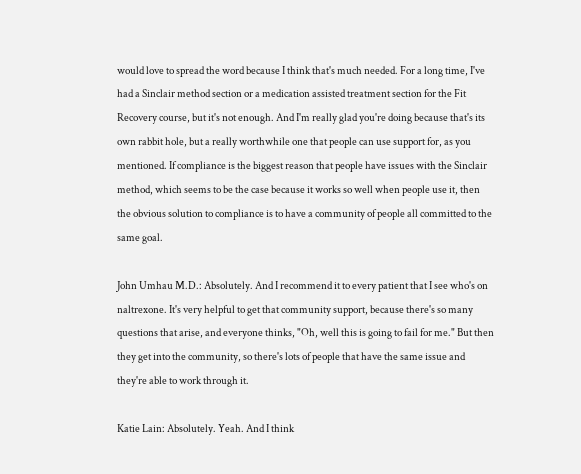would love to spread the word because I think that's much needed. For a long time, I've had a Sinclair method section or a medication assisted treatment section for the Fit Recovery course, but it's not enough. And I'm really glad you're doing because that's its own rabbit hole, but a really worthwhile one that people can use support for, as you mentioned. If compliance is the biggest reason that people have issues with the Sinclair method, which seems to be the case because it works so well when people use it, then the obvious solution to compliance is to have a community of people all committed to the same goal.

John Umhau M.D.: Absolutely. And I recommend it to every patient that I see who's on naltrexone. It's very helpful to get that community support, because there's so many questions that arise, and everyone thinks, "Oh, well this is going to fail for me." But then they get into the community, so there's lots of people that have the same issue and they're able to work through it.

Katie Lain: Absolutely. Yeah. And I think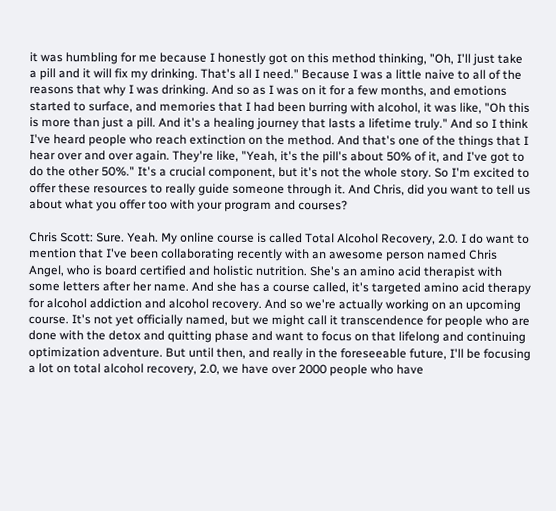it was humbling for me because I honestly got on this method thinking, "Oh, I'll just take a pill and it will fix my drinking. That's all I need." Because I was a little naive to all of the reasons that why I was drinking. And so as I was on it for a few months, and emotions started to surface, and memories that I had been burring with alcohol, it was like, "Oh this is more than just a pill. And it's a healing journey that lasts a lifetime truly." And so I think I've heard people who reach extinction on the method. And that's one of the things that I hear over and over again. They're like, "Yeah, it's the pill's about 50% of it, and I've got to do the other 50%." It's a crucial component, but it's not the whole story. So I'm excited to offer these resources to really guide someone through it. And Chris, did you want to tell us about what you offer too with your program and courses?

Chris Scott: Sure. Yeah. My online course is called Total Alcohol Recovery, 2.0. I do want to mention that I've been collaborating recently with an awesome person named Chris Angel, who is board certified and holistic nutrition. She's an amino acid therapist with some letters after her name. And she has a course called, it's targeted amino acid therapy for alcohol addiction and alcohol recovery. And so we're actually working on an upcoming course. It's not yet officially named, but we might call it transcendence for people who are done with the detox and quitting phase and want to focus on that lifelong and continuing optimization adventure. But until then, and really in the foreseeable future, I'll be focusing a lot on total alcohol recovery, 2.0, we have over 2000 people who have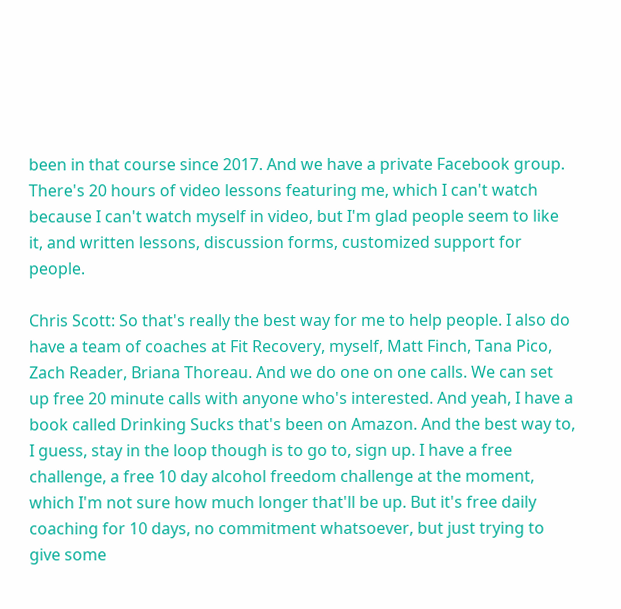been in that course since 2017. And we have a private Facebook group. There's 20 hours of video lessons featuring me, which I can't watch because I can't watch myself in video, but I'm glad people seem to like it, and written lessons, discussion forms, customized support for people.

Chris Scott: So that's really the best way for me to help people. I also do have a team of coaches at Fit Recovery, myself, Matt Finch, Tana Pico, Zach Reader, Briana Thoreau. And we do one on one calls. We can set up free 20 minute calls with anyone who's interested. And yeah, I have a book called Drinking Sucks that's been on Amazon. And the best way to, I guess, stay in the loop though is to go to, sign up. I have a free challenge, a free 10 day alcohol freedom challenge at the moment, which I'm not sure how much longer that'll be up. But it's free daily coaching for 10 days, no commitment whatsoever, but just trying to give some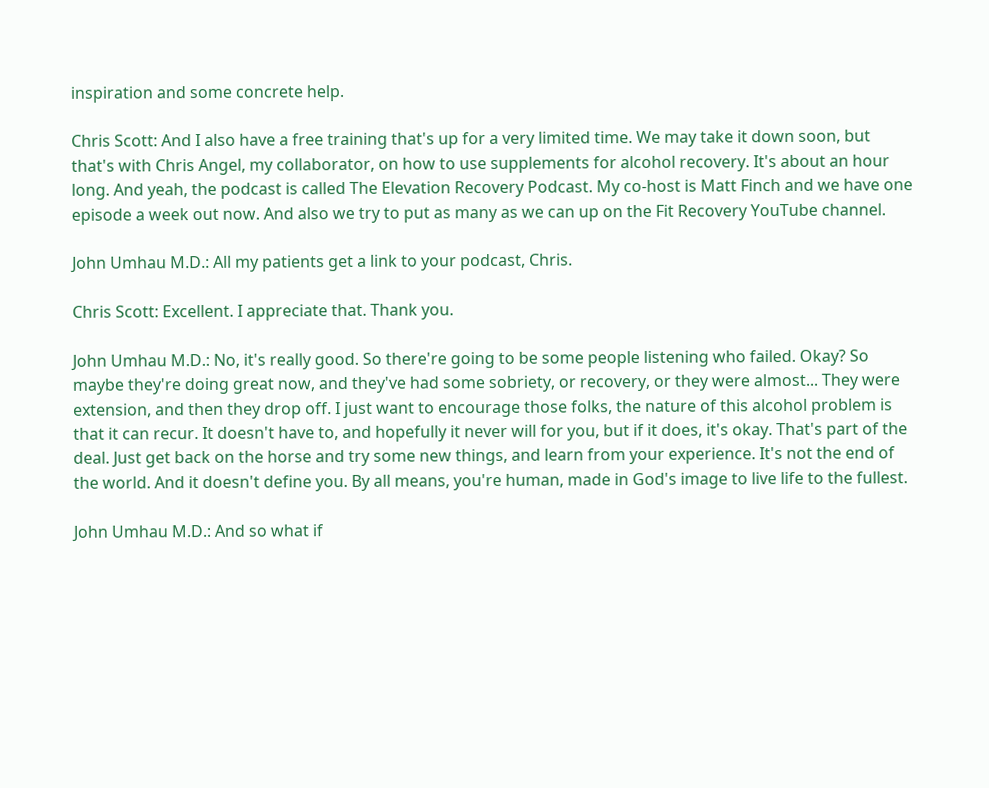inspiration and some concrete help.

Chris Scott: And I also have a free training that's up for a very limited time. We may take it down soon, but that's with Chris Angel, my collaborator, on how to use supplements for alcohol recovery. It's about an hour long. And yeah, the podcast is called The Elevation Recovery Podcast. My co-host is Matt Finch and we have one episode a week out now. And also we try to put as many as we can up on the Fit Recovery YouTube channel.

John Umhau M.D.: All my patients get a link to your podcast, Chris.

Chris Scott: Excellent. I appreciate that. Thank you.

John Umhau M.D.: No, it's really good. So there're going to be some people listening who failed. Okay? So maybe they're doing great now, and they've had some sobriety, or recovery, or they were almost... They were extension, and then they drop off. I just want to encourage those folks, the nature of this alcohol problem is that it can recur. It doesn't have to, and hopefully it never will for you, but if it does, it's okay. That's part of the deal. Just get back on the horse and try some new things, and learn from your experience. It's not the end of the world. And it doesn't define you. By all means, you're human, made in God's image to live life to the fullest.

John Umhau M.D.: And so what if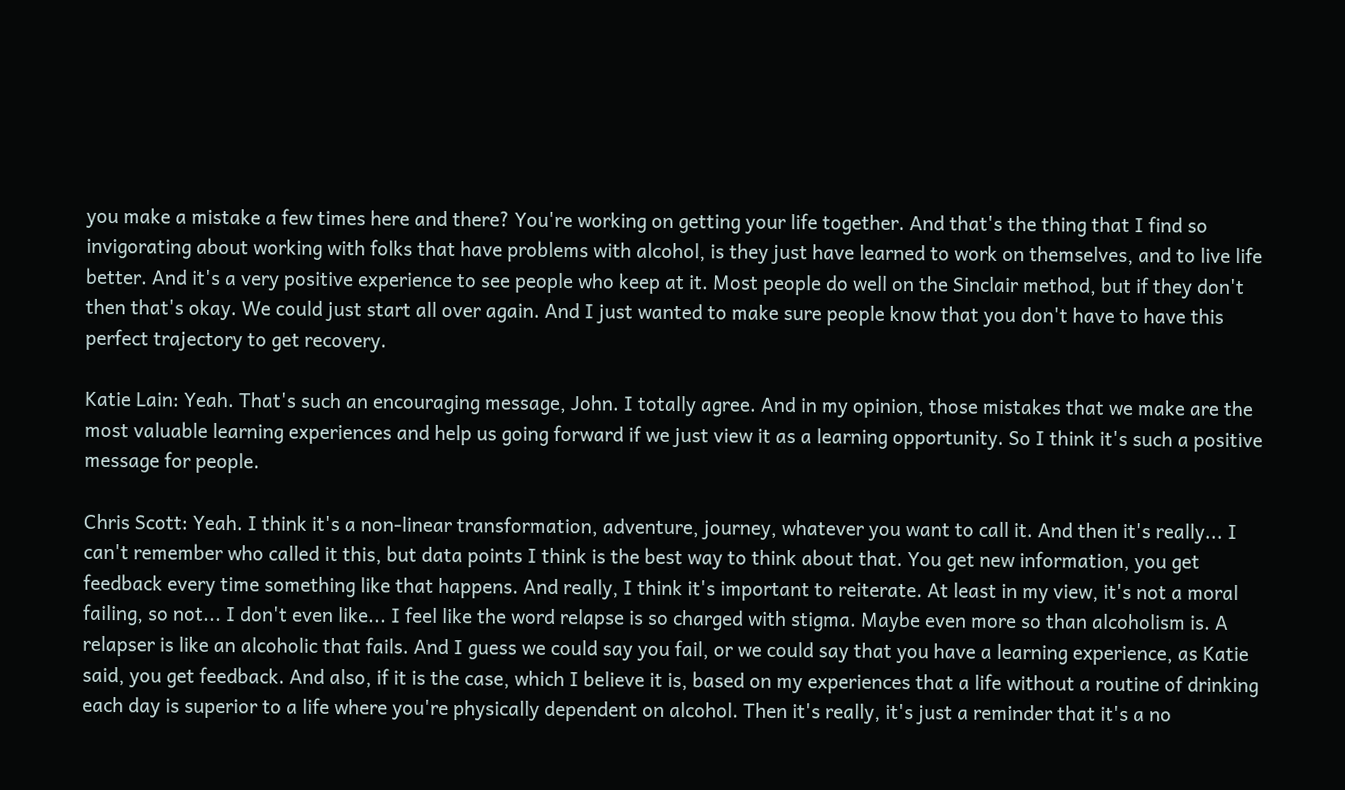you make a mistake a few times here and there? You're working on getting your life together. And that's the thing that I find so invigorating about working with folks that have problems with alcohol, is they just have learned to work on themselves, and to live life better. And it's a very positive experience to see people who keep at it. Most people do well on the Sinclair method, but if they don't then that's okay. We could just start all over again. And I just wanted to make sure people know that you don't have to have this perfect trajectory to get recovery.

Katie Lain: Yeah. That's such an encouraging message, John. I totally agree. And in my opinion, those mistakes that we make are the most valuable learning experiences and help us going forward if we just view it as a learning opportunity. So I think it's such a positive message for people.

Chris Scott: Yeah. I think it's a non-linear transformation, adventure, journey, whatever you want to call it. And then it's really... I can't remember who called it this, but data points I think is the best way to think about that. You get new information, you get feedback every time something like that happens. And really, I think it's important to reiterate. At least in my view, it's not a moral failing, so not... I don't even like... I feel like the word relapse is so charged with stigma. Maybe even more so than alcoholism is. A relapser is like an alcoholic that fails. And I guess we could say you fail, or we could say that you have a learning experience, as Katie said, you get feedback. And also, if it is the case, which I believe it is, based on my experiences that a life without a routine of drinking each day is superior to a life where you're physically dependent on alcohol. Then it's really, it's just a reminder that it's a no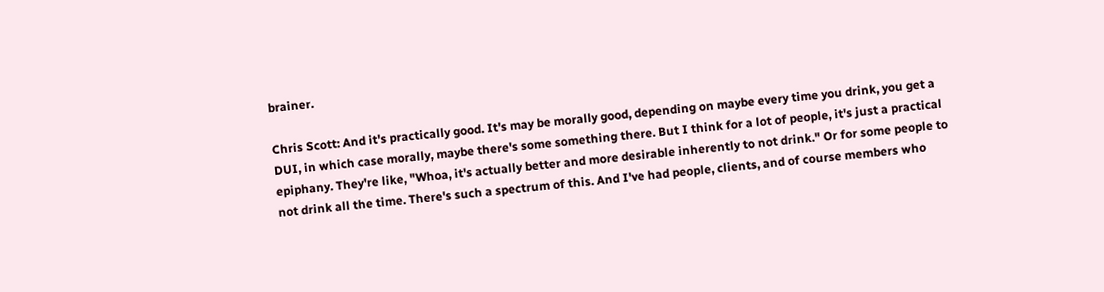brainer.

Chris Scott: And it's practically good. It's may be morally good, depending on maybe every time you drink, you get a DUI, in which case morally, maybe there's some something there. But I think for a lot of people, it's just a practical epiphany. They're like, "Whoa, it's actually better and more desirable inherently to not drink." Or for some people to not drink all the time. There's such a spectrum of this. And I've had people, clients, and of course members who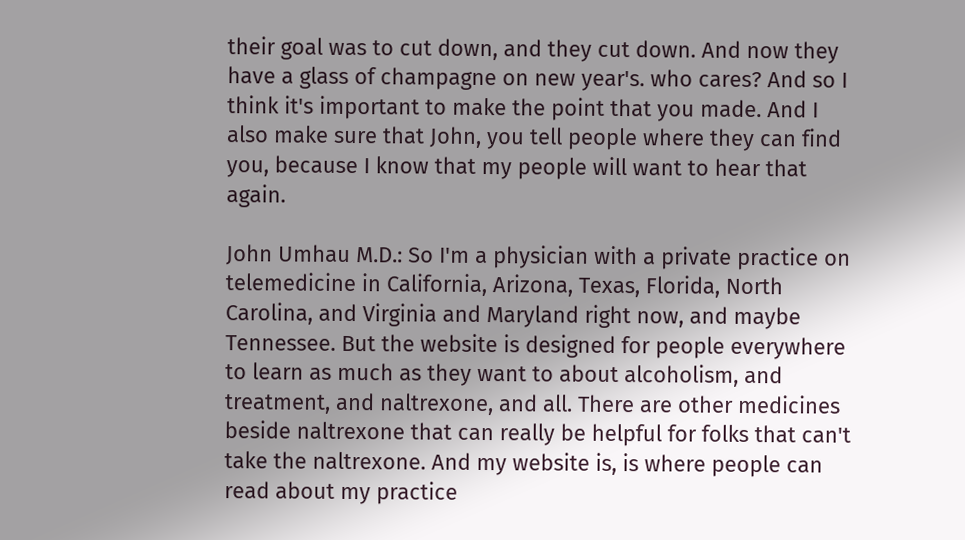their goal was to cut down, and they cut down. And now they have a glass of champagne on new year's. who cares? And so I think it's important to make the point that you made. And I also make sure that John, you tell people where they can find you, because I know that my people will want to hear that again.

John Umhau M.D.: So I'm a physician with a private practice on telemedicine in California, Arizona, Texas, Florida, North Carolina, and Virginia and Maryland right now, and maybe Tennessee. But the website is designed for people everywhere to learn as much as they want to about alcoholism, and treatment, and naltrexone, and all. There are other medicines beside naltrexone that can really be helpful for folks that can't take the naltrexone. And my website is, is where people can read about my practice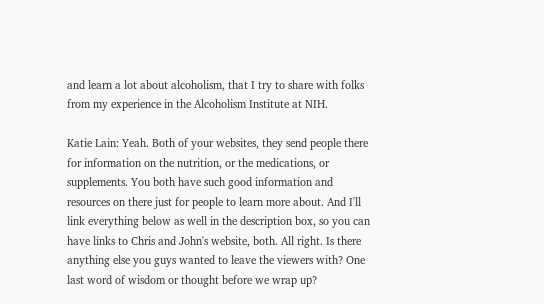and learn a lot about alcoholism, that I try to share with folks from my experience in the Alcoholism Institute at NIH.

Katie Lain: Yeah. Both of your websites, they send people there for information on the nutrition, or the medications, or supplements. You both have such good information and resources on there just for people to learn more about. And I'll link everything below as well in the description box, so you can have links to Chris and John's website, both. All right. Is there anything else you guys wanted to leave the viewers with? One last word of wisdom or thought before we wrap up?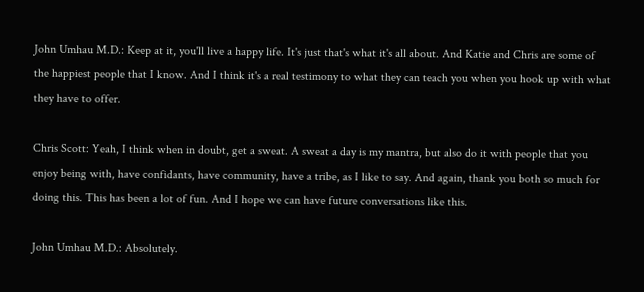John Umhau M.D.: Keep at it, you'll live a happy life. It's just that's what it's all about. And Katie and Chris are some of the happiest people that I know. And I think it's a real testimony to what they can teach you when you hook up with what they have to offer.

Chris Scott: Yeah, I think when in doubt, get a sweat. A sweat a day is my mantra, but also do it with people that you enjoy being with, have confidants, have community, have a tribe, as I like to say. And again, thank you both so much for doing this. This has been a lot of fun. And I hope we can have future conversations like this.

John Umhau M.D.: Absolutely.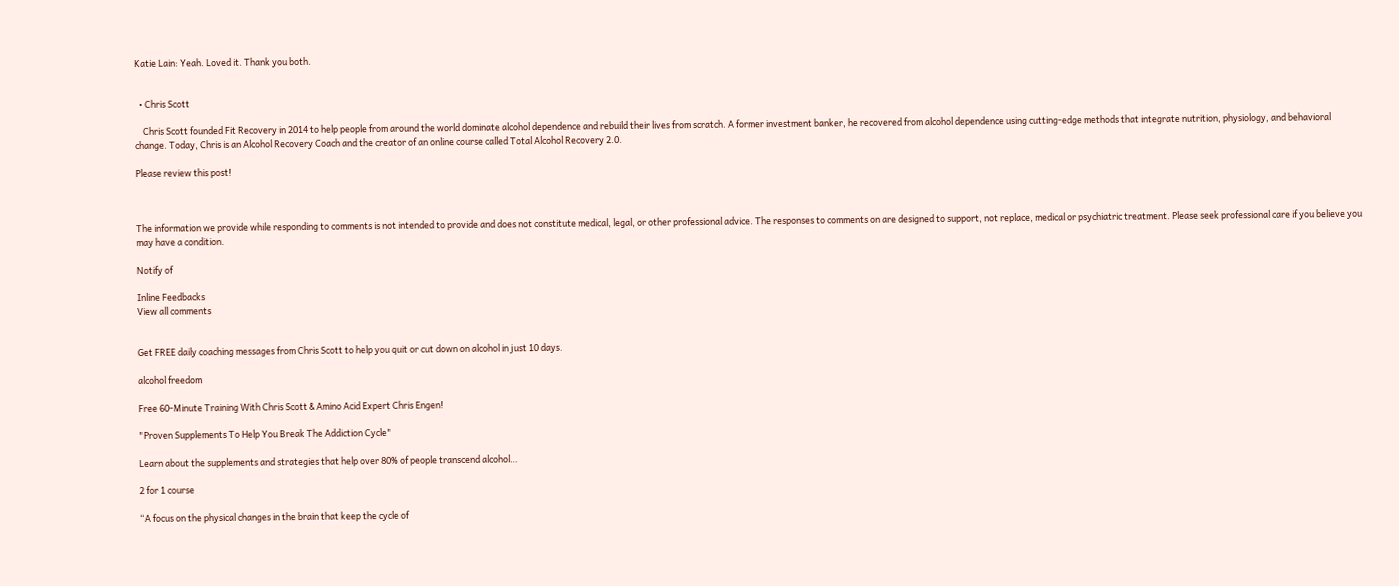Katie Lain: Yeah. Loved it. Thank you both.


  • Chris Scott

    Chris Scott founded Fit Recovery in 2014 to help people from around the world dominate alcohol dependence and rebuild their lives from scratch. A former investment banker, he recovered from alcohol dependence using cutting-edge methods that integrate nutrition, physiology, and behavioral change. Today, Chris is an Alcohol Recovery Coach and the creator of an online course called Total Alcohol Recovery 2.0.

Please review this post!



The information we provide while responding to comments is not intended to provide and does not constitute medical, legal, or other professional advice. The responses to comments on are designed to support, not replace, medical or psychiatric treatment. Please seek professional care if you believe you may have a condition.

Notify of

Inline Feedbacks
View all comments


Get FREE daily coaching messages from Chris Scott to help you quit or cut down on alcohol in just 10 days.

alcohol freedom

Free 60-Minute Training With Chris Scott & Amino Acid Expert Chris Engen!

"Proven Supplements To Help You Break The Addiction Cycle"

Learn about the supplements and strategies that help over 80% of people transcend alcohol…

2 for 1 course

“A focus on the physical changes in the brain that keep the cycle of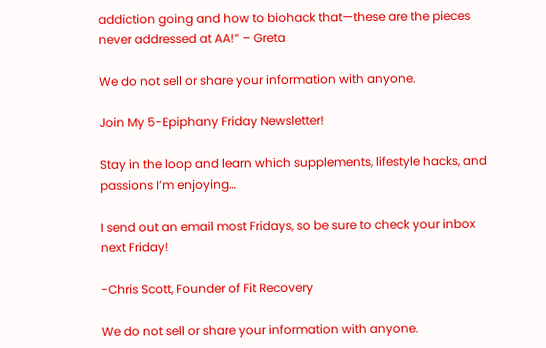addiction going and how to biohack that—these are the pieces never addressed at AA!” – Greta

We do not sell or share your information with anyone.

Join My 5-Epiphany Friday Newsletter!

Stay in the loop and learn which supplements, lifestyle hacks, and passions I’m enjoying…

I send out an email most Fridays, so be sure to check your inbox next Friday!

-Chris Scott, Founder of Fit Recovery

We do not sell or share your information with anyone.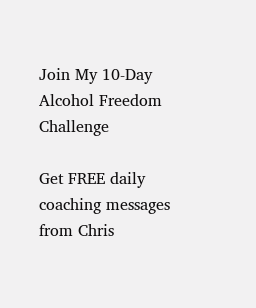Join My 10-Day Alcohol Freedom Challenge

Get FREE daily coaching messages from Chris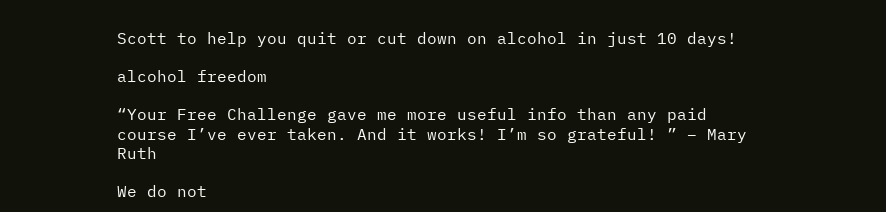Scott to help you quit or cut down on alcohol in just 10 days!

alcohol freedom

“Your Free Challenge gave me more useful info than any paid course I’ve ever taken. And it works! I’m so grateful! ” – Mary Ruth

We do not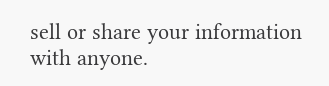sell or share your information with anyone.